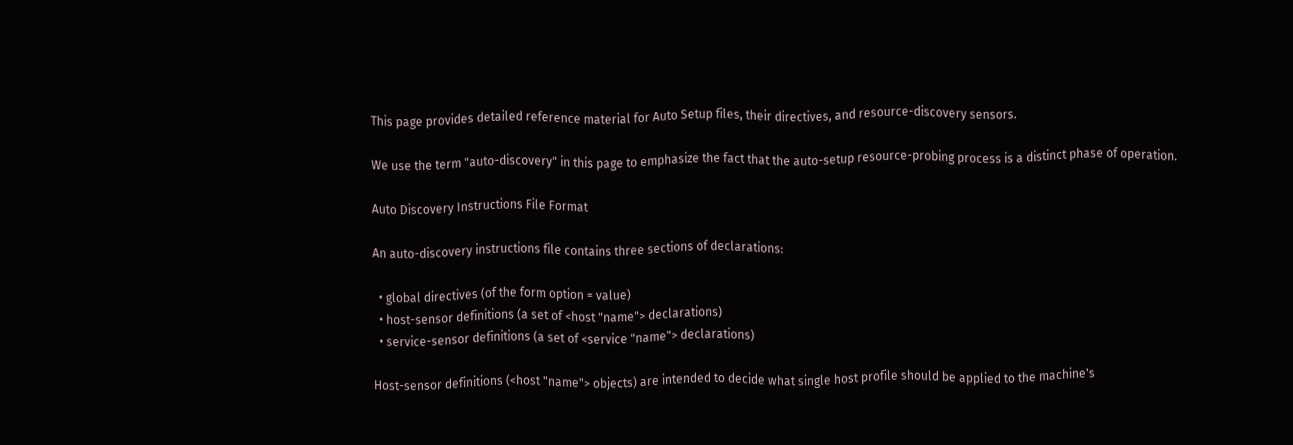This page provides detailed reference material for Auto Setup files, their directives, and resource-discovery sensors.

We use the term "auto-discovery" in this page to emphasize the fact that the auto-setup resource-probing process is a distinct phase of operation.

Auto Discovery Instructions File Format

An auto-discovery instructions file contains three sections of declarations:

  • global directives (of the form option = value)
  • host-sensor definitions (a set of <host "name"> declarations)
  • service-sensor definitions (a set of <service "name"> declarations)

Host-sensor definitions (<host "name"> objects) are intended to decide what single host profile should be applied to the machine's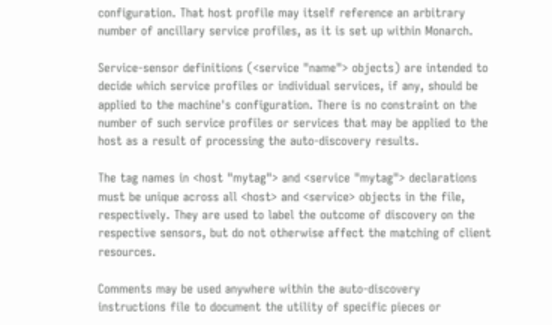configuration. That host profile may itself reference an arbitrary number of ancillary service profiles, as it is set up within Monarch.

Service-sensor definitions (<service "name"> objects) are intended to decide which service profiles or individual services, if any, should be applied to the machine's configuration. There is no constraint on the number of such service profiles or services that may be applied to the host as a result of processing the auto-discovery results.

The tag names in <host "mytag"> and <service "mytag"> declarations must be unique across all <host> and <service> objects in the file, respectively. They are used to label the outcome of discovery on the respective sensors, but do not otherwise affect the matching of client resources.

Comments may be used anywhere within the auto-discovery instructions file to document the utility of specific pieces or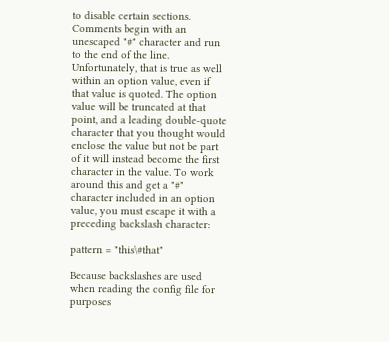to disable certain sections. Comments begin with an unescaped "#" character and run to the end of the line. Unfortunately, that is true as well within an option value, even if that value is quoted. The option value will be truncated at that point, and a leading double-quote character that you thought would enclose the value but not be part of it will instead become the first character in the value. To work around this and get a "#" character included in an option value, you must escape it with a preceding backslash character:

pattern = "this\#that"

Because backslashes are used when reading the config file for purposes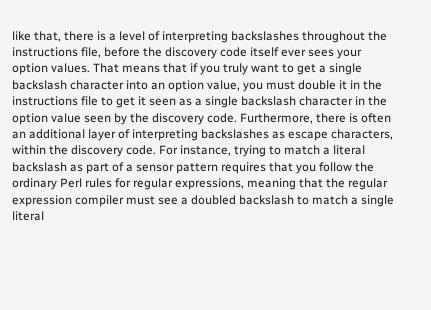like that, there is a level of interpreting backslashes throughout the instructions file, before the discovery code itself ever sees your option values. That means that if you truly want to get a single backslash character into an option value, you must double it in the instructions file to get it seen as a single backslash character in the option value seen by the discovery code. Furthermore, there is often an additional layer of interpreting backslashes as escape characters, within the discovery code. For instance, trying to match a literal backslash as part of a sensor pattern requires that you follow the ordinary Perl rules for regular expressions, meaning that the regular expression compiler must see a doubled backslash to match a single literal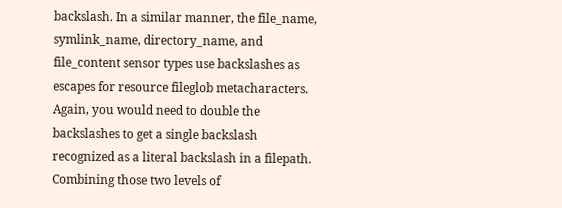backslash. In a similar manner, the file_name, symlink_name, directory_name, and file_content sensor types use backslashes as escapes for resource fileglob metacharacters. Again, you would need to double the backslashes to get a single backslash recognized as a literal backslash in a filepath. Combining those two levels of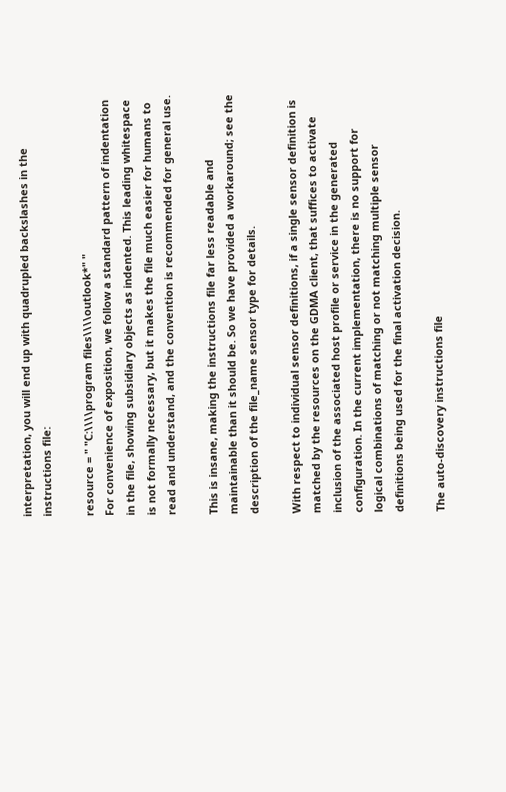interpretation, you will end up with quadrupled backslashes in the instructions file:

resource = " "C:\\\\program files\\\\outlook*" "
For convenience of exposition, we follow a standard pattern of indentation in the file, showing subsidiary objects as indented. This leading whitespace is not formally necessary, but it makes the file much easier for humans to read and understand, and the convention is recommended for general use.

This is insane, making the instructions file far less readable and maintainable than it should be. So we have provided a workaround; see the description of the file_name sensor type for details.

With respect to individual sensor definitions, if a single sensor definition is matched by the resources on the GDMA client, that suffices to activate inclusion of the associated host profile or service in the generated configuration. In the current implementation, there is no support for logical combinations of matching or not matching multiple sensor definitions being used for the final activation decision.

The auto-discovery instructions file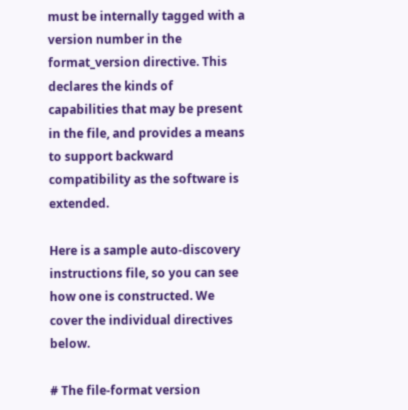must be internally tagged with a version number in the format_version directive. This declares the kinds of capabilities that may be present in the file, and provides a means to support backward compatibility as the software is extended.

Here is a sample auto-discovery instructions file, so you can see how one is constructed. We cover the individual directives below.

# The file-format version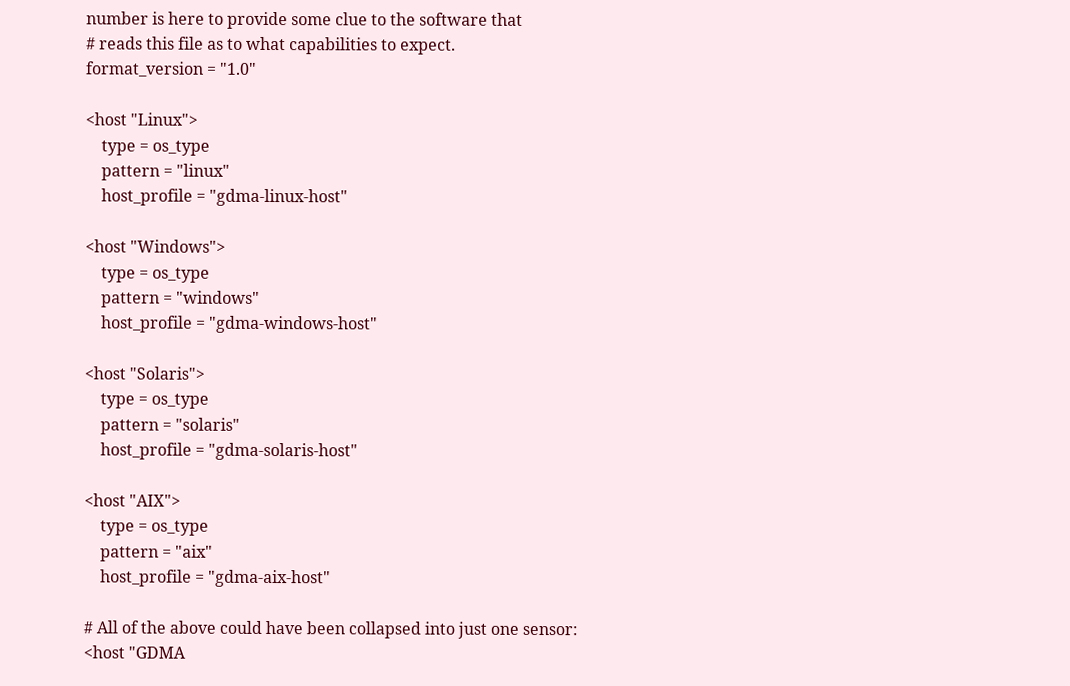number is here to provide some clue to the software that
# reads this file as to what capabilities to expect.
format_version = "1.0"

<host "Linux">
    type = os_type
    pattern = "linux"
    host_profile = "gdma-linux-host"

<host "Windows">
    type = os_type
    pattern = "windows"
    host_profile = "gdma-windows-host"

<host "Solaris">
    type = os_type
    pattern = "solaris"
    host_profile = "gdma-solaris-host"

<host "AIX">
    type = os_type
    pattern = "aix"
    host_profile = "gdma-aix-host"

# All of the above could have been collapsed into just one sensor:
<host "GDMA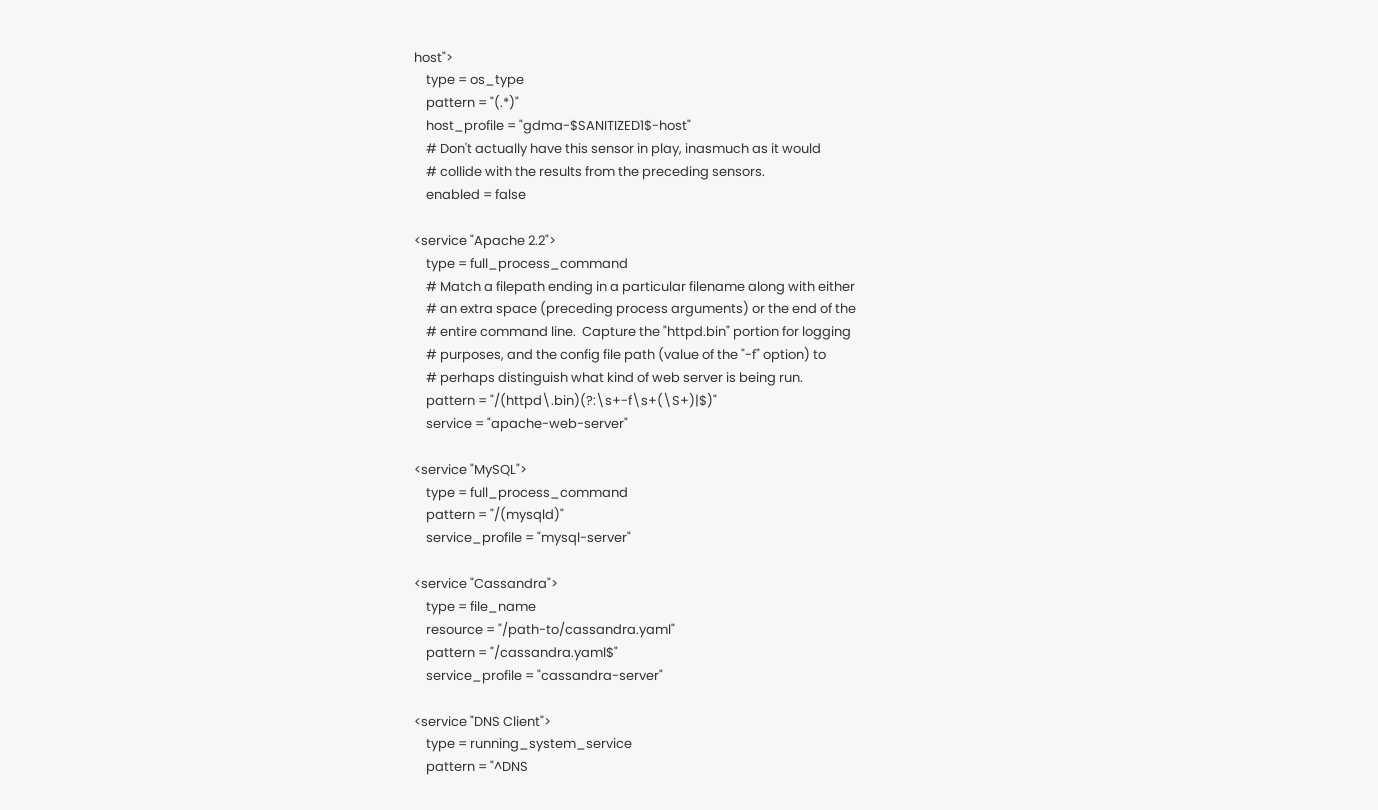host">
    type = os_type
    pattern = "(.*)"
    host_profile = "gdma-$SANITIZED1$-host"
    # Don't actually have this sensor in play, inasmuch as it would
    # collide with the results from the preceding sensors.
    enabled = false

<service "Apache 2.2">
    type = full_process_command
    # Match a filepath ending in a particular filename along with either
    # an extra space (preceding process arguments) or the end of the
    # entire command line.  Capture the "httpd.bin" portion for logging
    # purposes, and the config file path (value of the "-f" option) to
    # perhaps distinguish what kind of web server is being run.
    pattern = "/(httpd\.bin)(?:\s+-f\s+(\S+)|$)"
    service = "apache-web-server"

<service "MySQL">
    type = full_process_command
    pattern = "/(mysqld)"
    service_profile = "mysql-server"

<service "Cassandra">
    type = file_name
    resource = "/path-to/cassandra.yaml"
    pattern = "/cassandra.yaml$"
    service_profile = "cassandra-server"

<service "DNS Client">
    type = running_system_service
    pattern = "^DNS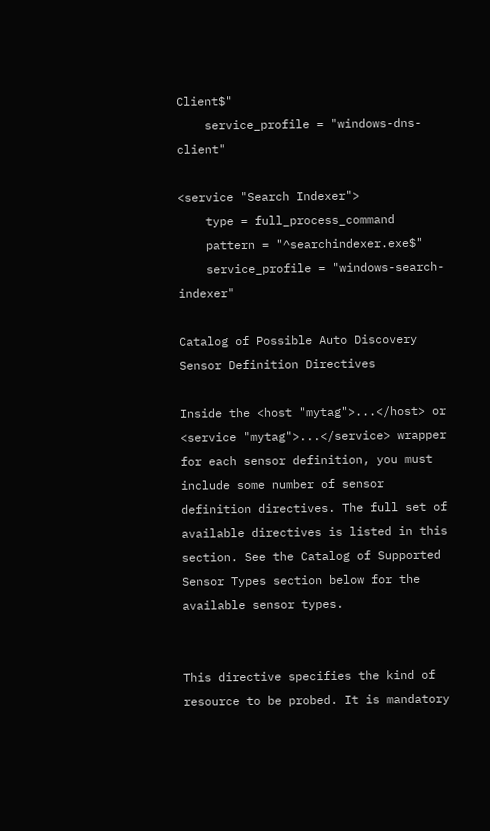Client$"
    service_profile = "windows-dns-client"

<service "Search Indexer">
    type = full_process_command
    pattern = "^searchindexer.exe$"
    service_profile = "windows-search-indexer"

Catalog of Possible Auto Discovery Sensor Definition Directives

Inside the <host "mytag">...</host> or <service "mytag">...</service> wrapper for each sensor definition, you must include some number of sensor definition directives. The full set of available directives is listed in this section. See the Catalog of Supported Sensor Types section below for the available sensor types.


This directive specifies the kind of resource to be probed. It is mandatory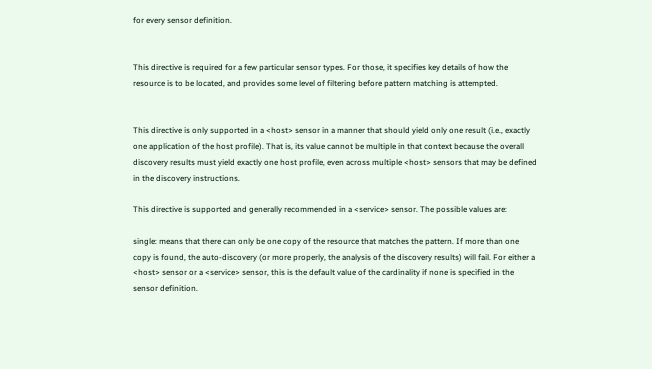for every sensor definition.


This directive is required for a few particular sensor types. For those, it specifies key details of how the resource is to be located, and provides some level of filtering before pattern matching is attempted.


This directive is only supported in a <host> sensor in a manner that should yield only one result (i.e., exactly one application of the host profile). That is, its value cannot be multiple in that context because the overall discovery results must yield exactly one host profile, even across multiple <host> sensors that may be defined in the discovery instructions.

This directive is supported and generally recommended in a <service> sensor. The possible values are:

single: means that there can only be one copy of the resource that matches the pattern. If more than one copy is found, the auto-discovery (or more properly, the analysis of the discovery results) will fail. For either a <host> sensor or a <service> sensor, this is the default value of the cardinality if none is specified in the sensor definition.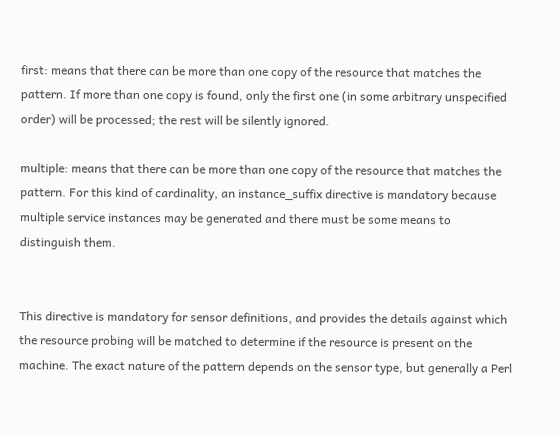first: means that there can be more than one copy of the resource that matches the pattern. If more than one copy is found, only the first one (in some arbitrary unspecified order) will be processed; the rest will be silently ignored.

multiple: means that there can be more than one copy of the resource that matches the pattern. For this kind of cardinality, an instance_suffix directive is mandatory because multiple service instances may be generated and there must be some means to distinguish them.


This directive is mandatory for sensor definitions, and provides the details against which the resource probing will be matched to determine if the resource is present on the machine. The exact nature of the pattern depends on the sensor type, but generally a Perl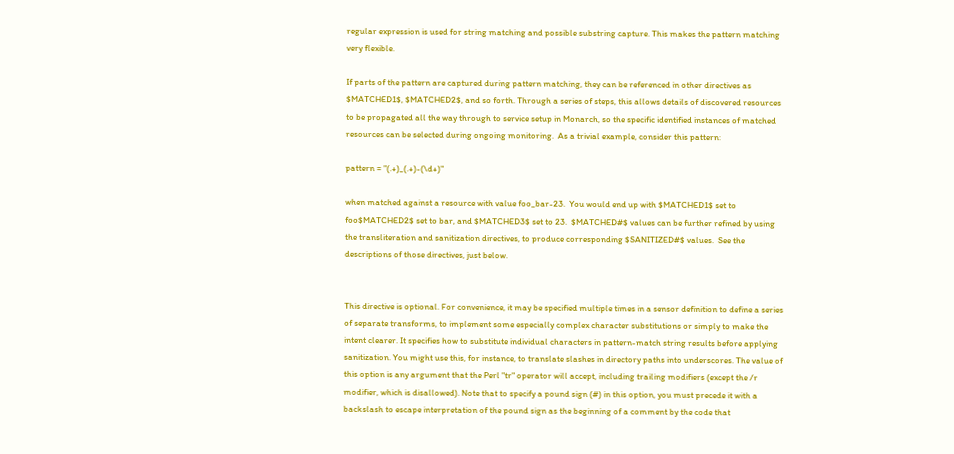regular expression is used for string matching and possible substring capture. This makes the pattern matching very flexible.

If parts of the pattern are captured during pattern matching, they can be referenced in other directives as $MATCHED1$, $MATCHED2$, and so forth. Through a series of steps, this allows details of discovered resources to be propagated all the way through to service setup in Monarch, so the specific identified instances of matched resources can be selected during ongoing monitoring.  As a trivial example, consider this pattern:

pattern = "(.+)_(.+)-(\d+)"

when matched against a resource with value foo_bar-23.  You would end up with $MATCHED1$ set to foo$MATCHED2$ set to bar, and $MATCHED3$ set to 23.  $MATCHED#$ values can be further refined by using the transliteration and sanitization directives, to produce corresponding $SANITIZED#$ values.  See the descriptions of those directives, just below.


This directive is optional. For convenience, it may be specified multiple times in a sensor definition to define a series of separate transforms, to implement some especially complex character substitutions or simply to make the intent clearer. It specifies how to substitute individual characters in pattern-match string results before applying sanitization. You might use this, for instance, to translate slashes in directory paths into underscores. The value of this option is any argument that the Perl "tr" operator will accept, including trailing modifiers (except the /r modifier, which is disallowed). Note that to specify a pound sign (#) in this option, you must precede it with a backslash to escape interpretation of the pound sign as the beginning of a comment by the code that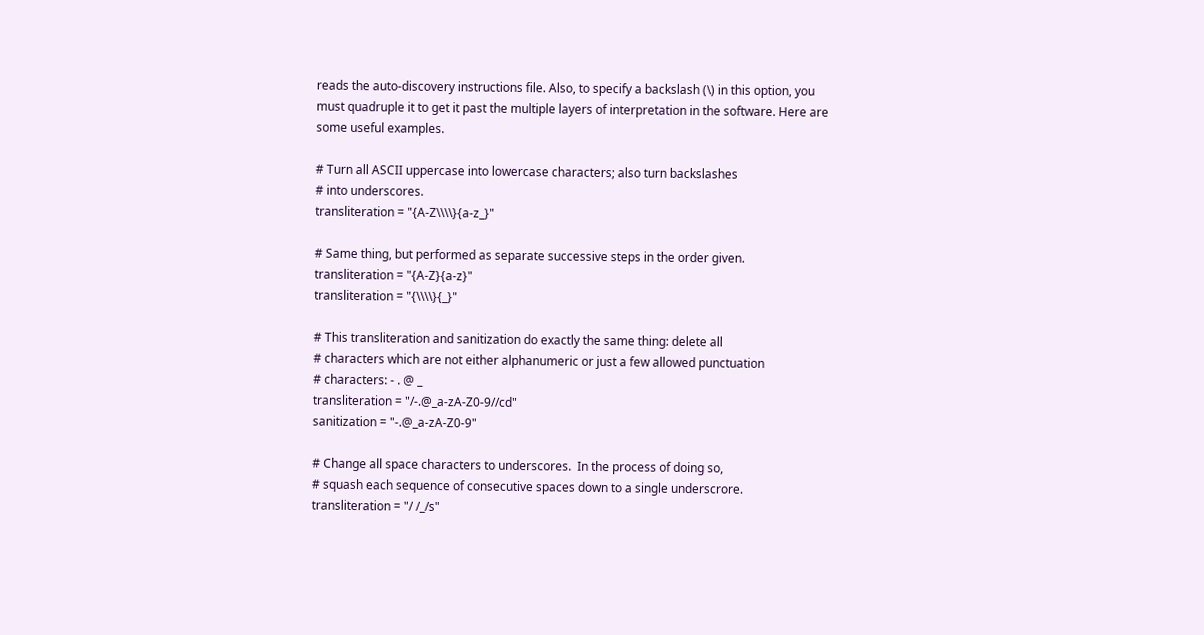reads the auto-discovery instructions file. Also, to specify a backslash (\) in this option, you must quadruple it to get it past the multiple layers of interpretation in the software. Here are some useful examples.

# Turn all ASCII uppercase into lowercase characters; also turn backslashes
# into underscores.
transliteration = "{A-Z\\\\}{a-z_}"

# Same thing, but performed as separate successive steps in the order given.
transliteration = "{A-Z}{a-z}"
transliteration = "{\\\\}{_}"

# This transliteration and sanitization do exactly the same thing: delete all
# characters which are not either alphanumeric or just a few allowed punctuation
# characters: - . @ _
transliteration = "/-.@_a-zA-Z0-9//cd"
sanitization = "-.@_a-zA-Z0-9"

# Change all space characters to underscores.  In the process of doing so,
# squash each sequence of consecutive spaces down to a single underscrore.
transliteration = "/ /_/s"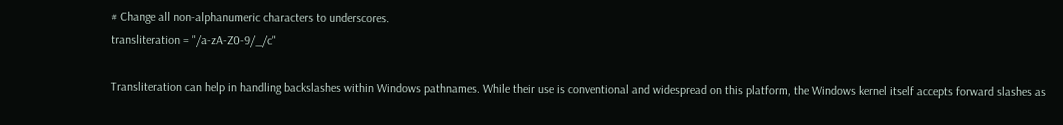# Change all non-alphanumeric characters to underscores.
transliteration = "/a-zA-Z0-9/_/c"

Transliteration can help in handling backslashes within Windows pathnames. While their use is conventional and widespread on this platform, the Windows kernel itself accepts forward slashes as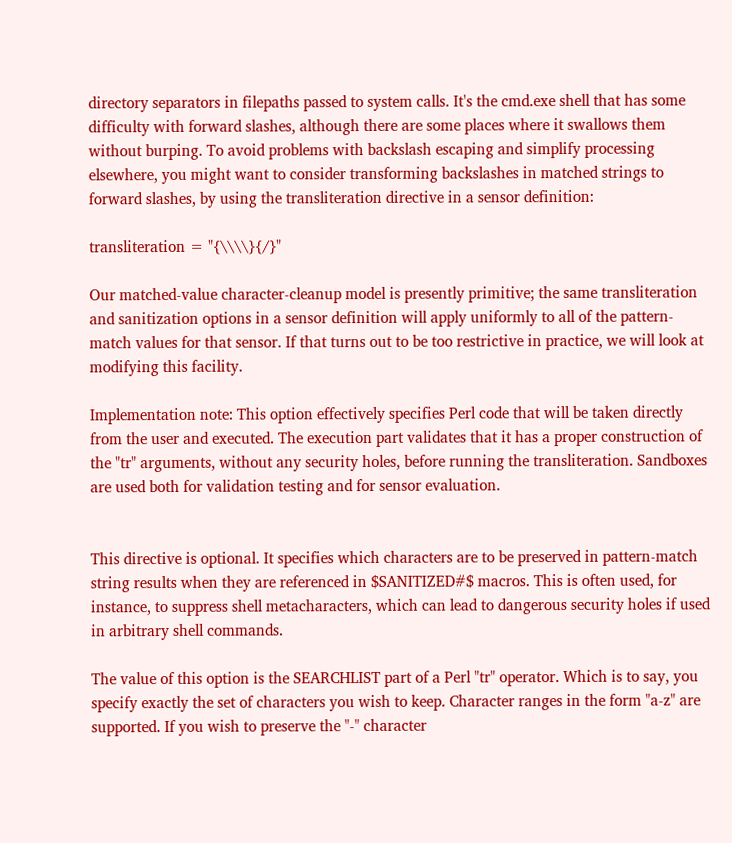directory separators in filepaths passed to system calls. It's the cmd.exe shell that has some difficulty with forward slashes, although there are some places where it swallows them without burping. To avoid problems with backslash escaping and simplify processing elsewhere, you might want to consider transforming backslashes in matched strings to forward slashes, by using the transliteration directive in a sensor definition:

transliteration = "{\\\\}{/}"

Our matched-value character-cleanup model is presently primitive; the same transliteration and sanitization options in a sensor definition will apply uniformly to all of the pattern-match values for that sensor. If that turns out to be too restrictive in practice, we will look at modifying this facility.

Implementation note: This option effectively specifies Perl code that will be taken directly from the user and executed. The execution part validates that it has a proper construction of the "tr" arguments, without any security holes, before running the transliteration. Sandboxes are used both for validation testing and for sensor evaluation.


This directive is optional. It specifies which characters are to be preserved in pattern-match string results when they are referenced in $SANITIZED#$ macros. This is often used, for instance, to suppress shell metacharacters, which can lead to dangerous security holes if used in arbitrary shell commands.

The value of this option is the SEARCHLIST part of a Perl "tr" operator. Which is to say, you specify exactly the set of characters you wish to keep. Character ranges in the form "a-z" are supported. If you wish to preserve the "-" character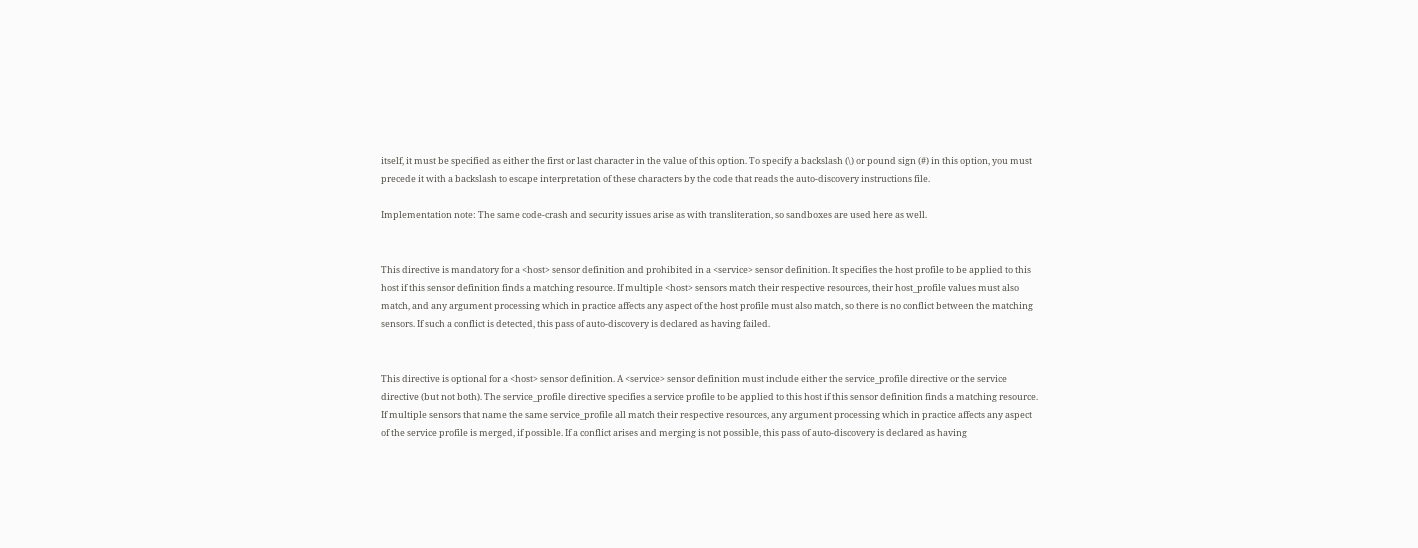itself, it must be specified as either the first or last character in the value of this option. To specify a backslash (\) or pound sign (#) in this option, you must precede it with a backslash to escape interpretation of these characters by the code that reads the auto-discovery instructions file.

Implementation note: The same code-crash and security issues arise as with transliteration, so sandboxes are used here as well.


This directive is mandatory for a <host> sensor definition and prohibited in a <service> sensor definition. It specifies the host profile to be applied to this host if this sensor definition finds a matching resource. If multiple <host> sensors match their respective resources, their host_profile values must also match, and any argument processing which in practice affects any aspect of the host profile must also match, so there is no conflict between the matching sensors. If such a conflict is detected, this pass of auto-discovery is declared as having failed.


This directive is optional for a <host> sensor definition. A <service> sensor definition must include either the service_profile directive or the service directive (but not both). The service_profile directive specifies a service profile to be applied to this host if this sensor definition finds a matching resource. If multiple sensors that name the same service_profile all match their respective resources, any argument processing which in practice affects any aspect of the service profile is merged, if possible. If a conflict arises and merging is not possible, this pass of auto-discovery is declared as having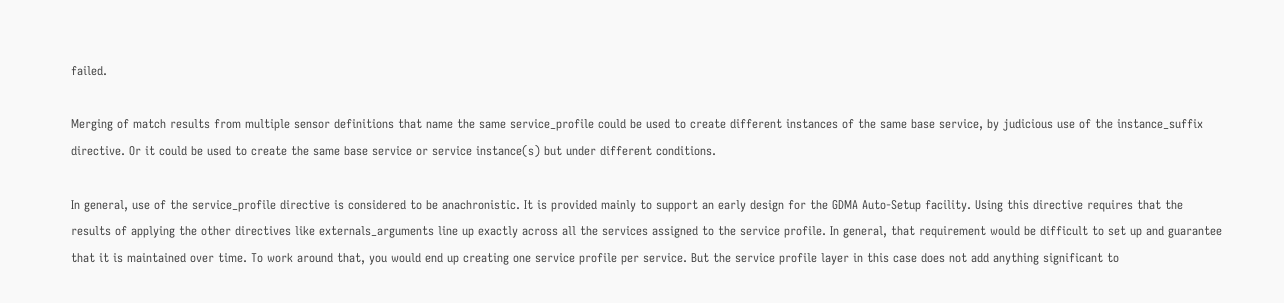failed.

Merging of match results from multiple sensor definitions that name the same service_profile could be used to create different instances of the same base service, by judicious use of the instance_suffix directive. Or it could be used to create the same base service or service instance(s) but under different conditions.

In general, use of the service_profile directive is considered to be anachronistic. It is provided mainly to support an early design for the GDMA Auto-Setup facility. Using this directive requires that the results of applying the other directives like externals_arguments line up exactly across all the services assigned to the service profile. In general, that requirement would be difficult to set up and guarantee that it is maintained over time. To work around that, you would end up creating one service profile per service. But the service profile layer in this case does not add anything significant to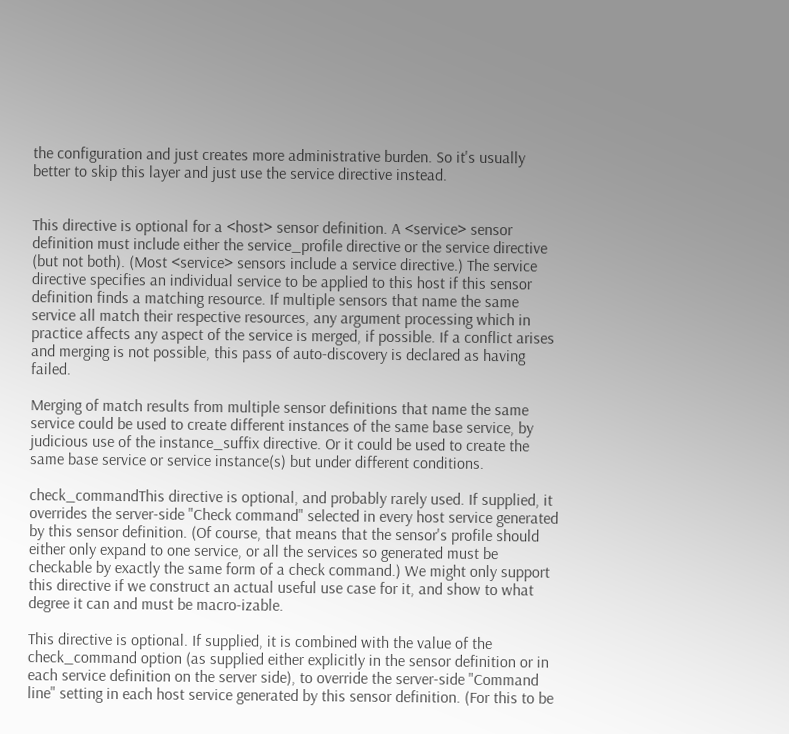the configuration and just creates more administrative burden. So it's usually better to skip this layer and just use the service directive instead.


This directive is optional for a <host> sensor definition. A <service> sensor definition must include either the service_profile directive or the service directive (but not both). (Most <service> sensors include a service directive.) The service directive specifies an individual service to be applied to this host if this sensor definition finds a matching resource. If multiple sensors that name the same service all match their respective resources, any argument processing which in practice affects any aspect of the service is merged, if possible. If a conflict arises and merging is not possible, this pass of auto-discovery is declared as having failed.

Merging of match results from multiple sensor definitions that name the same service could be used to create different instances of the same base service, by judicious use of the instance_suffix directive. Or it could be used to create the same base service or service instance(s) but under different conditions.

check_commandThis directive is optional, and probably rarely used. If supplied, it overrides the server-side "Check command" selected in every host service generated by this sensor definition. (Of course, that means that the sensor's profile should either only expand to one service, or all the services so generated must be checkable by exactly the same form of a check command.) We might only support this directive if we construct an actual useful use case for it, and show to what degree it can and must be macro-izable.

This directive is optional. If supplied, it is combined with the value of the check_command option (as supplied either explicitly in the sensor definition or in each service definition on the server side), to override the server-side "Command line" setting in each host service generated by this sensor definition. (For this to be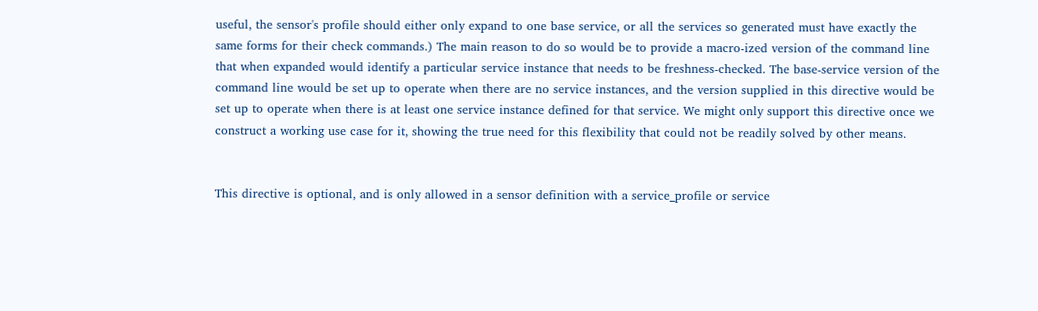useful, the sensor's profile should either only expand to one base service, or all the services so generated must have exactly the same forms for their check commands.) The main reason to do so would be to provide a macro-ized version of the command line that when expanded would identify a particular service instance that needs to be freshness-checked. The base-service version of the command line would be set up to operate when there are no service instances, and the version supplied in this directive would be set up to operate when there is at least one service instance defined for that service. We might only support this directive once we construct a working use case for it, showing the true need for this flexibility that could not be readily solved by other means.


This directive is optional, and is only allowed in a sensor definition with a service_profile or service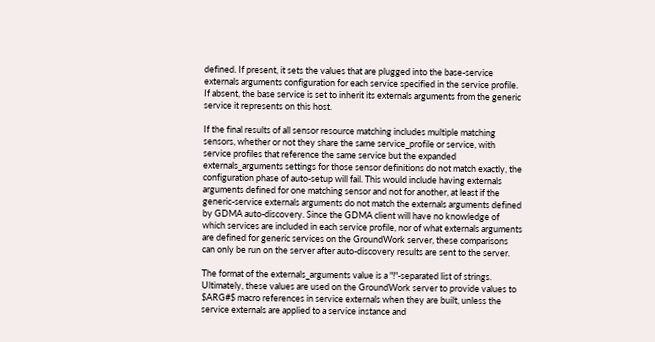defined. If present, it sets the values that are plugged into the base-service externals arguments configuration for each service specified in the service profile. If absent, the base service is set to inherit its externals arguments from the generic service it represents on this host.

If the final results of all sensor resource matching includes multiple matching sensors, whether or not they share the same service_profile or service, with service profiles that reference the same service but the expanded externals_arguments settings for those sensor definitions do not match exactly, the configuration phase of auto-setup will fail. This would include having externals arguments defined for one matching sensor and not for another, at least if the generic-service externals arguments do not match the externals arguments defined by GDMA auto-discovery. Since the GDMA client will have no knowledge of which services are included in each service profile, nor of what externals arguments are defined for generic services on the GroundWork server, these comparisons can only be run on the server after auto-discovery results are sent to the server.

The format of the externals_arguments value is a "!"-separated list of strings. Ultimately, these values are used on the GroundWork server to provide values to $ARG#$ macro references in service externals when they are built, unless the service externals are applied to a service instance and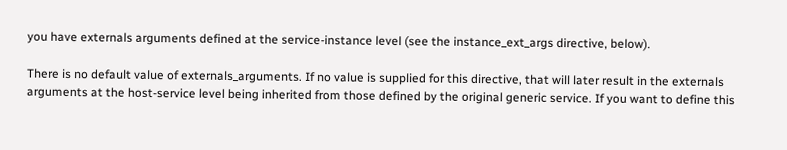you have externals arguments defined at the service-instance level (see the instance_ext_args directive, below).

There is no default value of externals_arguments. If no value is supplied for this directive, that will later result in the externals arguments at the host-service level being inherited from those defined by the original generic service. If you want to define this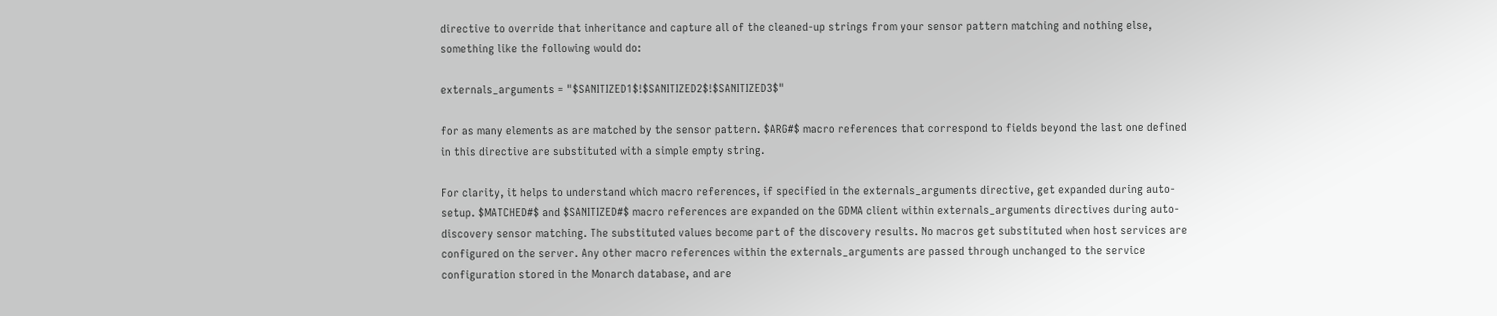directive to override that inheritance and capture all of the cleaned-up strings from your sensor pattern matching and nothing else, something like the following would do:

externals_arguments = "$SANITIZED1$!$SANITIZED2$!$SANITIZED3$"

for as many elements as are matched by the sensor pattern. $ARG#$ macro references that correspond to fields beyond the last one defined in this directive are substituted with a simple empty string.

For clarity, it helps to understand which macro references, if specified in the externals_arguments directive, get expanded during auto-setup. $MATCHED#$ and $SANITIZED#$ macro references are expanded on the GDMA client within externals_arguments directives during auto-discovery sensor matching. The substituted values become part of the discovery results. No macros get substituted when host services are configured on the server. Any other macro references within the externals_arguments are passed through unchanged to the service configuration stored in the Monarch database, and are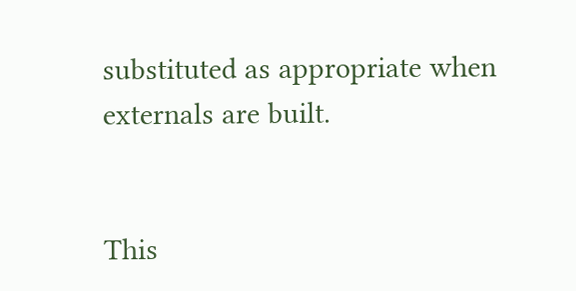substituted as appropriate when externals are built.


This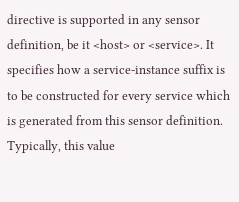directive is supported in any sensor definition, be it <host> or <service>. It specifies how a service-instance suffix is to be constructed for every service which is generated from this sensor definition. Typically, this value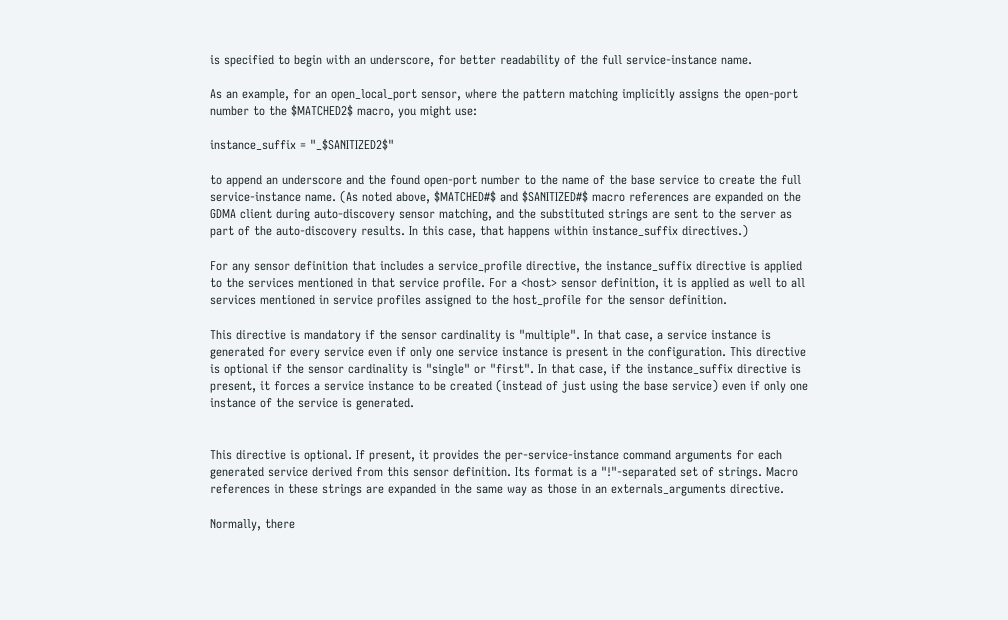is specified to begin with an underscore, for better readability of the full service-instance name.

As an example, for an open_local_port sensor, where the pattern matching implicitly assigns the open-port number to the $MATCHED2$ macro, you might use:

instance_suffix = "_$SANITIZED2$"

to append an underscore and the found open-port number to the name of the base service to create the full service-instance name. (As noted above, $MATCHED#$ and $SANITIZED#$ macro references are expanded on the GDMA client during auto-discovery sensor matching, and the substituted strings are sent to the server as part of the auto-discovery results. In this case, that happens within instance_suffix directives.)

For any sensor definition that includes a service_profile directive, the instance_suffix directive is applied to the services mentioned in that service profile. For a <host> sensor definition, it is applied as well to all services mentioned in service profiles assigned to the host_profile for the sensor definition.

This directive is mandatory if the sensor cardinality is "multiple". In that case, a service instance is generated for every service even if only one service instance is present in the configuration. This directive is optional if the sensor cardinality is "single" or "first". In that case, if the instance_suffix directive is present, it forces a service instance to be created (instead of just using the base service) even if only one instance of the service is generated.


This directive is optional. If present, it provides the per-service-instance command arguments for each generated service derived from this sensor definition. Its format is a "!"-separated set of strings. Macro references in these strings are expanded in the same way as those in an externals_arguments directive.

Normally, there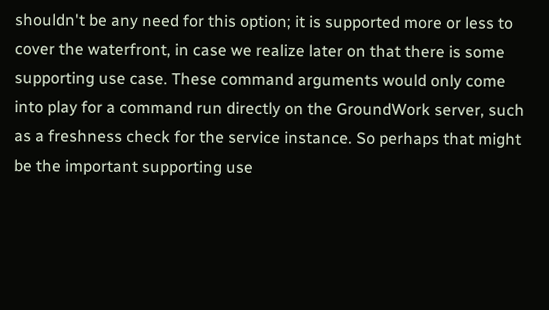shouldn't be any need for this option; it is supported more or less to cover the waterfront, in case we realize later on that there is some supporting use case. These command arguments would only come into play for a command run directly on the GroundWork server, such as a freshness check for the service instance. So perhaps that might be the important supporting use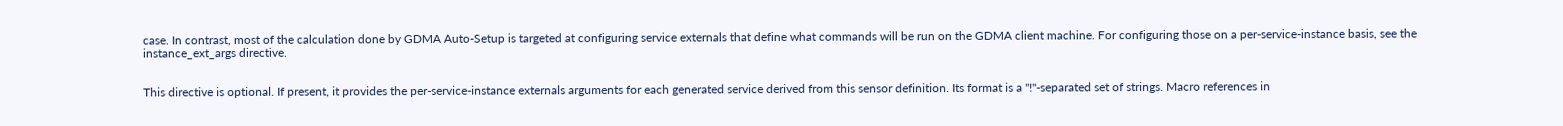case. In contrast, most of the calculation done by GDMA Auto-Setup is targeted at configuring service externals that define what commands will be run on the GDMA client machine. For configuring those on a per-service-instance basis, see the instance_ext_args directive.


This directive is optional. If present, it provides the per-service-instance externals arguments for each generated service derived from this sensor definition. Its format is a "!"-separated set of strings. Macro references in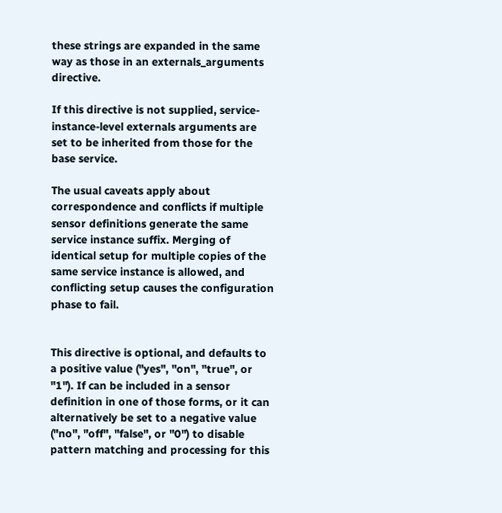these strings are expanded in the same way as those in an externals_arguments directive.

If this directive is not supplied, service-instance-level externals arguments are set to be inherited from those for the base service.

The usual caveats apply about correspondence and conflicts if multiple sensor definitions generate the same service instance suffix. Merging of identical setup for multiple copies of the same service instance is allowed, and conflicting setup causes the configuration phase to fail.


This directive is optional, and defaults to a positive value ("yes", "on", "true", or "1"). If can be included in a sensor definition in one of those forms, or it can alternatively be set to a negative value ("no", "off", "false", or "0") to disable pattern matching and processing for this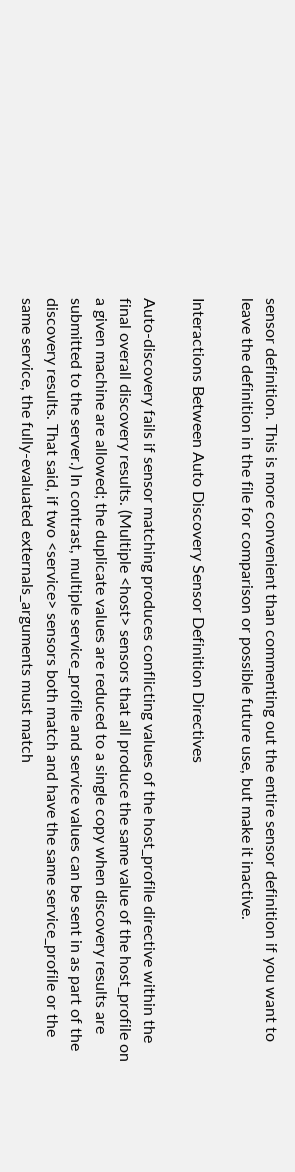sensor definition. This is more convenient than commenting out the entire sensor definition if you want to leave the definition in the file for comparison or possible future use, but make it inactive.

Interactions Between Auto Discovery Sensor Definition Directives

Auto-discovery fails if sensor matching produces conflicting values of the host_profile directive within the final overall discovery results. (Multiple <host> sensors that all produce the same value of the host_profile on a given machine are allowed; the duplicate values are reduced to a single copy when discovery results are submitted to the server.) In contrast, multiple service_profile and service values can be sent in as part of the discovery results. That said, if two <service> sensors both match and have the same service_profile or the same service, the fully-evaluated externals_arguments must match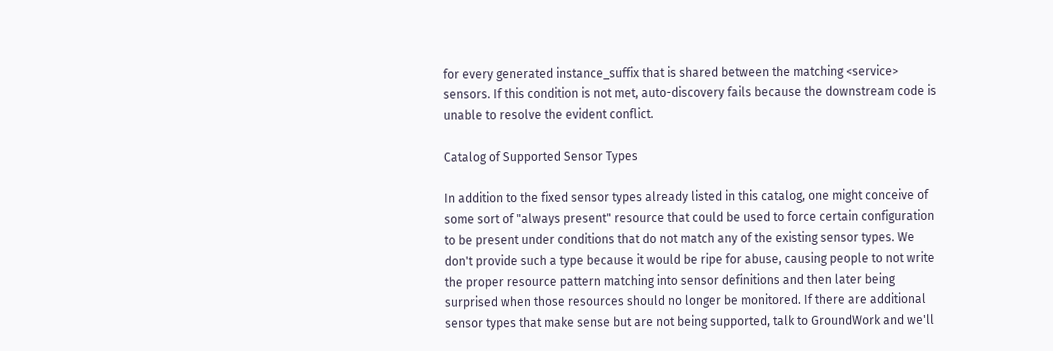for every generated instance_suffix that is shared between the matching <service> sensors. If this condition is not met, auto-discovery fails because the downstream code is unable to resolve the evident conflict.

Catalog of Supported Sensor Types

In addition to the fixed sensor types already listed in this catalog, one might conceive of some sort of "always present" resource that could be used to force certain configuration to be present under conditions that do not match any of the existing sensor types. We don't provide such a type because it would be ripe for abuse, causing people to not write the proper resource pattern matching into sensor definitions and then later being surprised when those resources should no longer be monitored. If there are additional sensor types that make sense but are not being supported, talk to GroundWork and we'll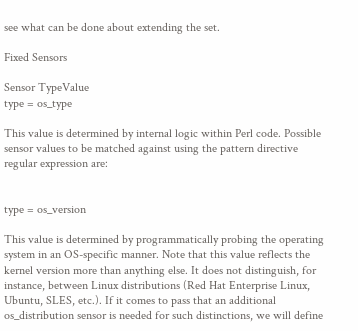see what can be done about extending the set.

Fixed Sensors

Sensor TypeValue
type = os_type

This value is determined by internal logic within Perl code. Possible sensor values to be matched against using the pattern directive regular expression are:


type = os_version

This value is determined by programmatically probing the operating system in an OS-specific manner. Note that this value reflects the kernel version more than anything else. It does not distinguish, for instance, between Linux distributions (Red Hat Enterprise Linux, Ubuntu, SLES, etc.). If it comes to pass that an additional os_distribution sensor is needed for such distinctions, we will define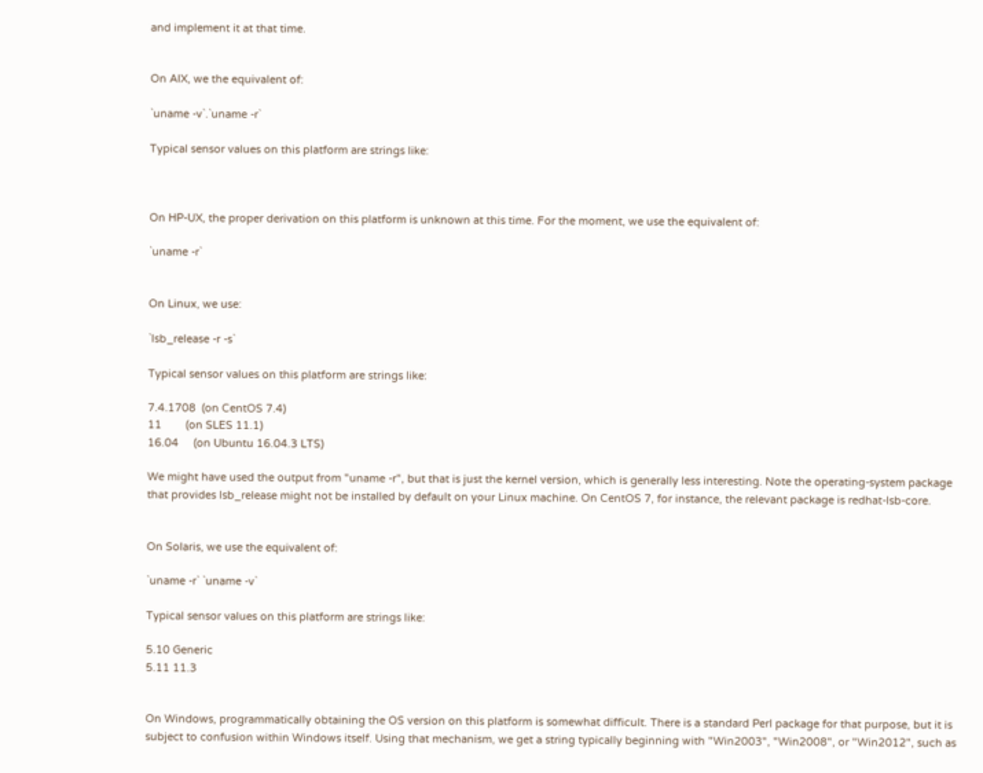and implement it at that time.


On AIX, we the equivalent of:

`uname -v`.`uname -r`

Typical sensor values on this platform are strings like:



On HP-UX, the proper derivation on this platform is unknown at this time. For the moment, we use the equivalent of:

`uname -r`


On Linux, we use:

`lsb_release -r -s`

Typical sensor values on this platform are strings like:

7.4.1708  (on CentOS 7.4)
11        (on SLES 11.1)
16.04     (on Ubuntu 16.04.3 LTS)

We might have used the output from "uname -r", but that is just the kernel version, which is generally less interesting. Note the operating-system package that provides lsb_release might not be installed by default on your Linux machine. On CentOS 7, for instance, the relevant package is redhat-lsb-core.


On Solaris, we use the equivalent of:

`uname -r` `uname -v`

Typical sensor values on this platform are strings like:

5.10 Generic
5.11 11.3


On Windows, programmatically obtaining the OS version on this platform is somewhat difficult. There is a standard Perl package for that purpose, but it is subject to confusion within Windows itself. Using that mechanism, we get a string typically beginning with "Win2003", "Win2008", or "Win2012", such as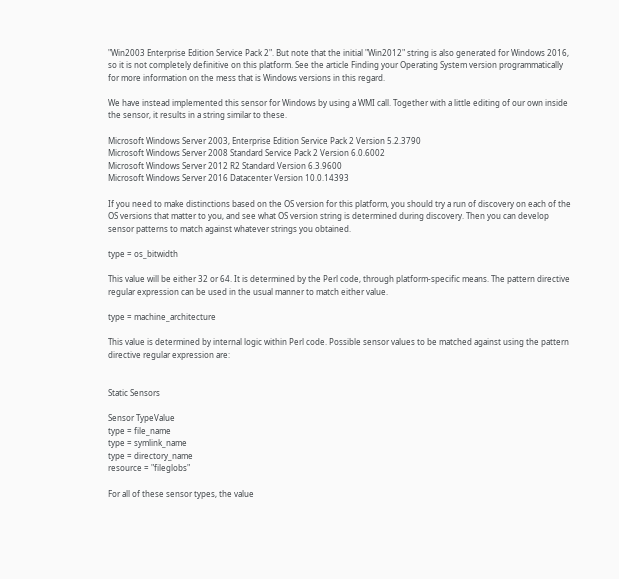"Win2003 Enterprise Edition Service Pack 2". But note that the initial "Win2012" string is also generated for Windows 2016, so it is not completely definitive on this platform. See the article Finding your Operating System version programmatically for more information on the mess that is Windows versions in this regard.

We have instead implemented this sensor for Windows by using a WMI call. Together with a little editing of our own inside the sensor, it results in a string similar to these.

Microsoft Windows Server 2003, Enterprise Edition Service Pack 2 Version 5.2.3790
Microsoft Windows Server 2008 Standard Service Pack 2 Version 6.0.6002
Microsoft Windows Server 2012 R2 Standard Version 6.3.9600
Microsoft Windows Server 2016 Datacenter Version 10.0.14393

If you need to make distinctions based on the OS version for this platform, you should try a run of discovery on each of the OS versions that matter to you, and see what OS version string is determined during discovery. Then you can develop sensor patterns to match against whatever strings you obtained.

type = os_bitwidth

This value will be either 32 or 64. It is determined by the Perl code, through platform-specific means. The pattern directive regular expression can be used in the usual manner to match either value.

type = machine_architecture

This value is determined by internal logic within Perl code. Possible sensor values to be matched against using the pattern directive regular expression are:


Static Sensors

Sensor TypeValue
type = file_name
type = symlink_name
type = directory_name
resource = "fileglobs"

For all of these sensor types, the value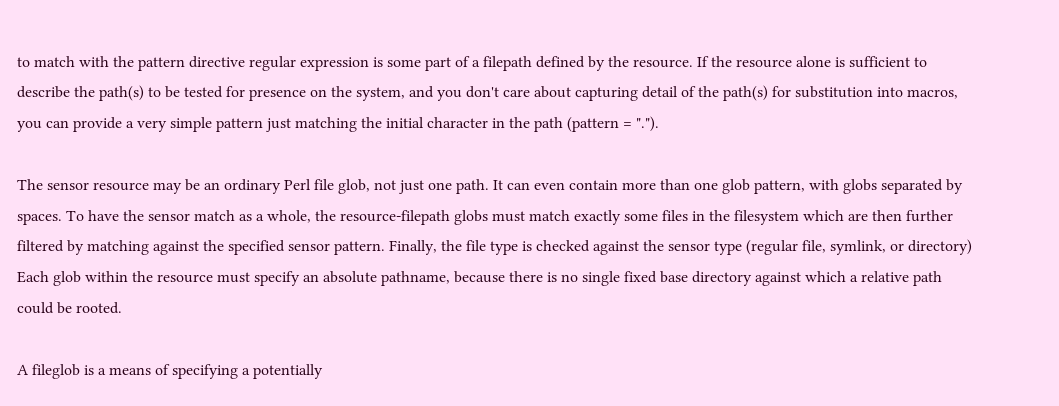to match with the pattern directive regular expression is some part of a filepath defined by the resource. If the resource alone is sufficient to describe the path(s) to be tested for presence on the system, and you don't care about capturing detail of the path(s) for substitution into macros, you can provide a very simple pattern just matching the initial character in the path (pattern = ".").

The sensor resource may be an ordinary Perl file glob, not just one path. It can even contain more than one glob pattern, with globs separated by spaces. To have the sensor match as a whole, the resource-filepath globs must match exactly some files in the filesystem which are then further filtered by matching against the specified sensor pattern. Finally, the file type is checked against the sensor type (regular file, symlink, or directory) Each glob within the resource must specify an absolute pathname, because there is no single fixed base directory against which a relative path could be rooted.

A fileglob is a means of specifying a potentially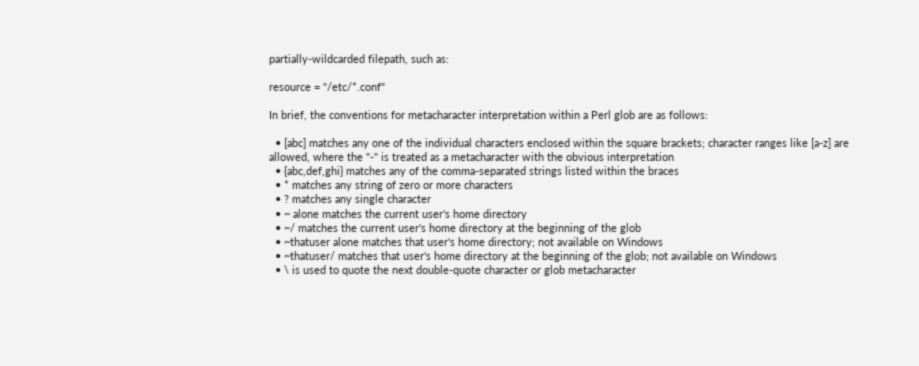partially-wildcarded filepath, such as:

resource = "/etc/*.conf"

In brief, the conventions for metacharacter interpretation within a Perl glob are as follows:

  • [abc] matches any one of the individual characters enclosed within the square brackets; character ranges like [a-z] are allowed, where the "-" is treated as a metacharacter with the obvious interpretation
  • {abc,def,ghi} matches any of the comma-separated strings listed within the braces
  • * matches any string of zero or more characters
  • ? matches any single character
  • ~ alone matches the current user's home directory
  • ~/ matches the current user's home directory at the beginning of the glob
  • ~thatuser alone matches that user's home directory; not available on Windows
  • ~thatuser/ matches that user's home directory at the beginning of the glob; not available on Windows
  • \ is used to quote the next double-quote character or glob metacharacter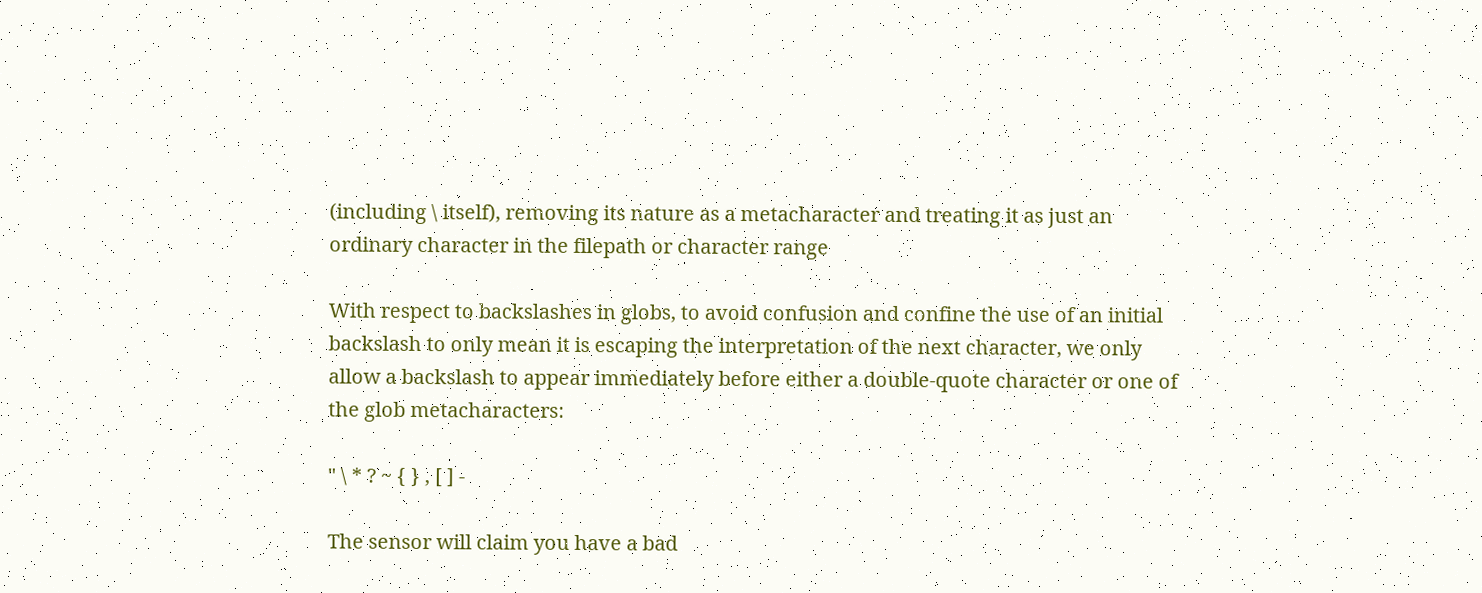(including \ itself), removing its nature as a metacharacter and treating it as just an ordinary character in the filepath or character range

With respect to backslashes in globs, to avoid confusion and confine the use of an initial backslash to only mean it is escaping the interpretation of the next character, we only allow a backslash to appear immediately before either a double-quote character or one of the glob metacharacters:

" \ * ? ~ { } , [ ] -

The sensor will claim you have a bad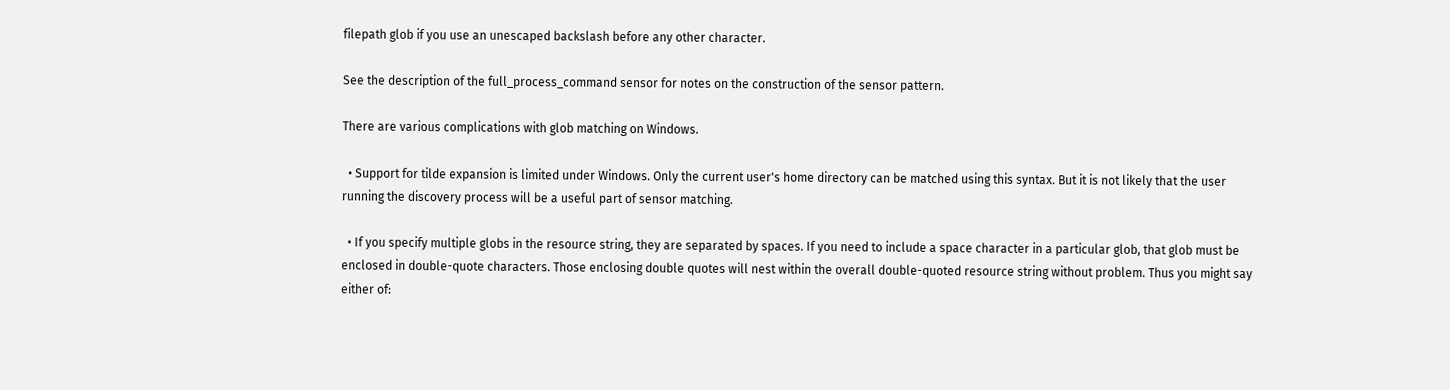filepath glob if you use an unescaped backslash before any other character.

See the description of the full_process_command sensor for notes on the construction of the sensor pattern.

There are various complications with glob matching on Windows.

  • Support for tilde expansion is limited under Windows. Only the current user's home directory can be matched using this syntax. But it is not likely that the user running the discovery process will be a useful part of sensor matching.

  • If you specify multiple globs in the resource string, they are separated by spaces. If you need to include a space character in a particular glob, that glob must be enclosed in double-quote characters. Those enclosing double quotes will nest within the overall double-quoted resource string without problem. Thus you might say either of: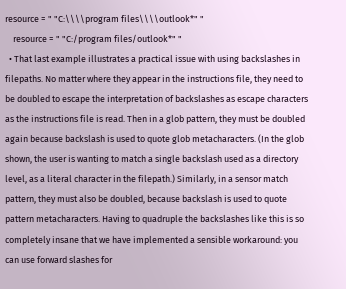resource = " "C:\\\\program files\\\\outlook*" "
    resource = " "C:/program files/outlook*" "
  • That last example illustrates a practical issue with using backslashes in filepaths. No matter where they appear in the instructions file, they need to be doubled to escape the interpretation of backslashes as escape characters as the instructions file is read. Then in a glob pattern, they must be doubled again because backslash is used to quote glob metacharacters. (In the glob shown, the user is wanting to match a single backslash used as a directory level, as a literal character in the filepath.) Similarly, in a sensor match pattern, they must also be doubled, because backslash is used to quote pattern metacharacters. Having to quadruple the backslashes like this is so completely insane that we have implemented a sensible workaround: you can use forward slashes for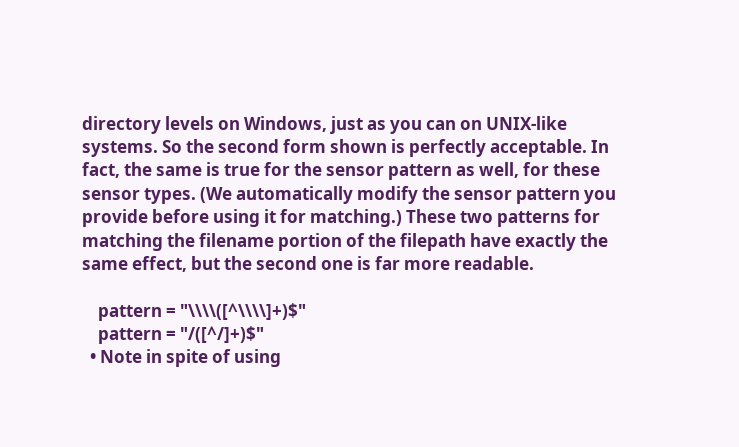directory levels on Windows, just as you can on UNIX-like systems. So the second form shown is perfectly acceptable. In fact, the same is true for the sensor pattern as well, for these sensor types. (We automatically modify the sensor pattern you provide before using it for matching.) These two patterns for matching the filename portion of the filepath have exactly the same effect, but the second one is far more readable.

    pattern = "\\\\([^\\\\]+)$"
    pattern = "/([^/]+)$"
  • Note in spite of using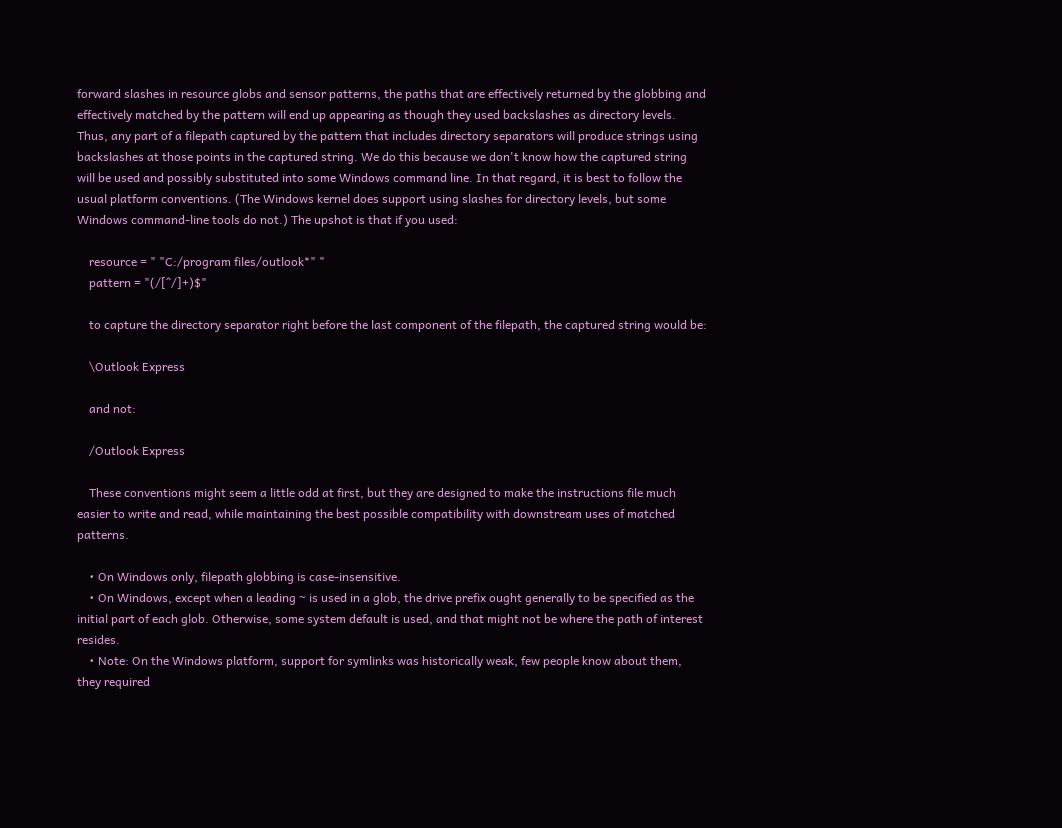forward slashes in resource globs and sensor patterns, the paths that are effectively returned by the globbing and effectively matched by the pattern will end up appearing as though they used backslashes as directory levels. Thus, any part of a filepath captured by the pattern that includes directory separators will produce strings using backslashes at those points in the captured string. We do this because we don't know how the captured string will be used and possibly substituted into some Windows command line. In that regard, it is best to follow the usual platform conventions. (The Windows kernel does support using slashes for directory levels, but some Windows command-line tools do not.) The upshot is that if you used:

    resource = " "C:/program files/outlook*" "
    pattern = "(/[^/]+)$"

    to capture the directory separator right before the last component of the filepath, the captured string would be:

    \Outlook Express

    and not:

    /Outlook Express

    These conventions might seem a little odd at first, but they are designed to make the instructions file much easier to write and read, while maintaining the best possible compatibility with downstream uses of matched patterns.

    • On Windows only, filepath globbing is case-insensitive.
    • On Windows, except when a leading ~ is used in a glob, the drive prefix ought generally to be specified as the initial part of each glob. Otherwise, some system default is used, and that might not be where the path of interest resides.
    • Note: On the Windows platform, support for symlinks was historically weak, few people know about them, they required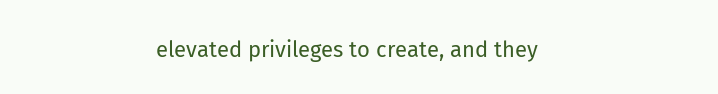elevated privileges to create, and they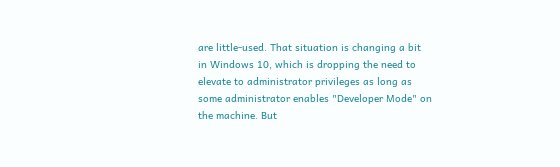are little-used. That situation is changing a bit in Windows 10, which is dropping the need to elevate to administrator privileges as long as some administrator enables "Developer Mode" on the machine. But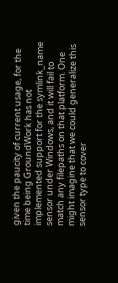given the paucity of current usage, for the time being GroundWork has not implemented support for the symlink_name sensor under Windows, and it will fail to match any filepaths on that platform. One might imagine that we could generalize this sensor type to cover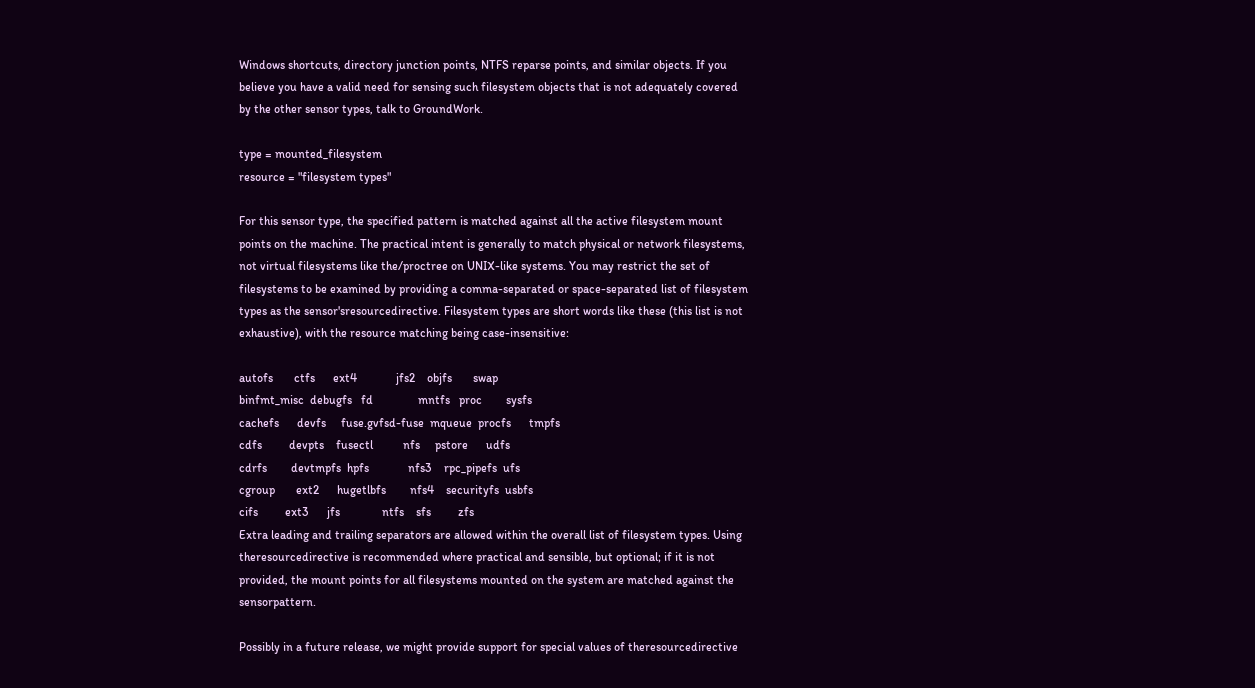Windows shortcuts, directory junction points, NTFS reparse points, and similar objects. If you believe you have a valid need for sensing such filesystem objects that is not adequately covered by the other sensor types, talk to GroundWork.

type = mounted_filesystem
resource = "filesystem types"

For this sensor type, the specified pattern is matched against all the active filesystem mount points on the machine. The practical intent is generally to match physical or network filesystems, not virtual filesystems like the/proctree on UNIX-like systems. You may restrict the set of filesystems to be examined by providing a comma-separated or space-separated list of filesystem types as the sensor'sresourcedirective. Filesystem types are short words like these (this list is not exhaustive), with the resource matching being case-insensitive:

autofs       ctfs      ext4             jfs2    objfs       swap
binfmt_misc  debugfs   fd               mntfs   proc        sysfs
cachefs      devfs     fuse.gvfsd-fuse  mqueue  procfs      tmpfs
cdfs         devpts    fusectl          nfs     pstore      udfs
cdrfs        devtmpfs  hpfs             nfs3    rpc_pipefs  ufs
cgroup       ext2      hugetlbfs        nfs4    securityfs  usbfs
cifs         ext3      jfs              ntfs    sfs         zfs
Extra leading and trailing separators are allowed within the overall list of filesystem types. Using theresourcedirective is recommended where practical and sensible, but optional; if it is not provided, the mount points for all filesystems mounted on the system are matched against the sensorpattern.

Possibly in a future release, we might provide support for special values of theresourcedirective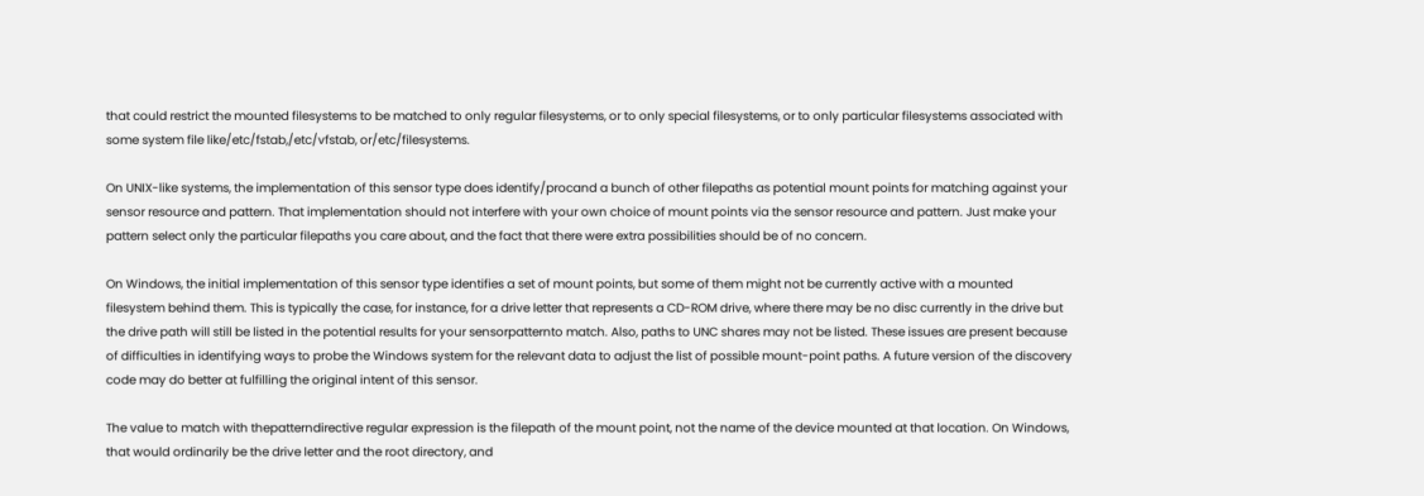that could restrict the mounted filesystems to be matched to only regular filesystems, or to only special filesystems, or to only particular filesystems associated with some system file like/etc/fstab,/etc/vfstab, or/etc/filesystems.

On UNIX-like systems, the implementation of this sensor type does identify/procand a bunch of other filepaths as potential mount points for matching against your sensor resource and pattern. That implementation should not interfere with your own choice of mount points via the sensor resource and pattern. Just make your pattern select only the particular filepaths you care about, and the fact that there were extra possibilities should be of no concern.

On Windows, the initial implementation of this sensor type identifies a set of mount points, but some of them might not be currently active with a mounted filesystem behind them. This is typically the case, for instance, for a drive letter that represents a CD-ROM drive, where there may be no disc currently in the drive but the drive path will still be listed in the potential results for your sensorpatternto match. Also, paths to UNC shares may not be listed. These issues are present because of difficulties in identifying ways to probe the Windows system for the relevant data to adjust the list of possible mount-point paths. A future version of the discovery code may do better at fulfilling the original intent of this sensor.

The value to match with thepatterndirective regular expression is the filepath of the mount point, not the name of the device mounted at that location. On Windows, that would ordinarily be the drive letter and the root directory, and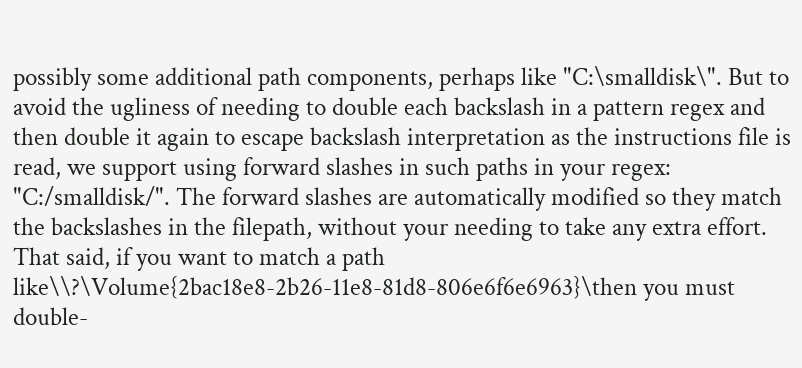possibly some additional path components, perhaps like "C:\smalldisk\". But to avoid the ugliness of needing to double each backslash in a pattern regex and then double it again to escape backslash interpretation as the instructions file is read, we support using forward slashes in such paths in your regex: "C:/smalldisk/". The forward slashes are automatically modified so they match the backslashes in the filepath, without your needing to take any extra effort. That said, if you want to match a path like\\?\Volume{2bac18e8-2b26-11e8-81d8-806e6f6e6963}\then you must double-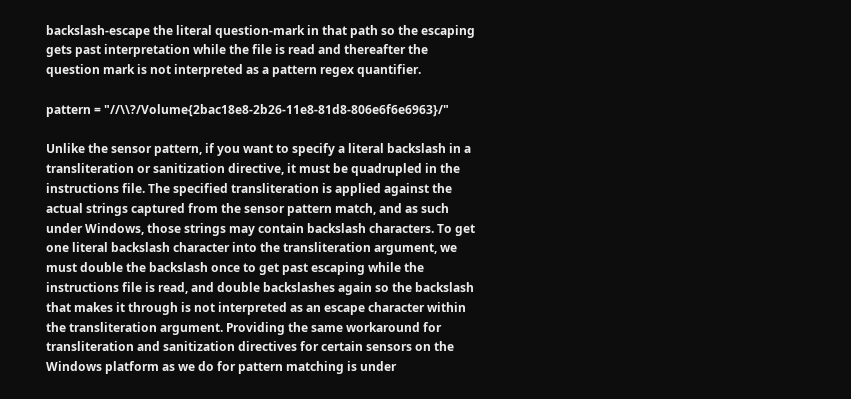backslash-escape the literal question-mark in that path so the escaping gets past interpretation while the file is read and thereafter the question mark is not interpreted as a pattern regex quantifier.

pattern = "//\\?/Volume{2bac18e8-2b26-11e8-81d8-806e6f6e6963}/"

Unlike the sensor pattern, if you want to specify a literal backslash in a transliteration or sanitization directive, it must be quadrupled in the instructions file. The specified transliteration is applied against the actual strings captured from the sensor pattern match, and as such under Windows, those strings may contain backslash characters. To get one literal backslash character into the transliteration argument, we must double the backslash once to get past escaping while the instructions file is read, and double backslashes again so the backslash that makes it through is not interpreted as an escape character within the transliteration argument. Providing the same workaround for transliteration and sanitization directives for certain sensors on the Windows platform as we do for pattern matching is under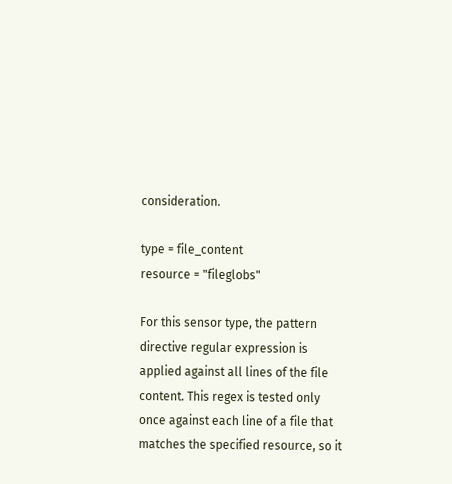consideration.

type = file_content
resource = "fileglobs"

For this sensor type, the pattern directive regular expression is applied against all lines of the file content. This regex is tested only once against each line of a file that matches the specified resource, so it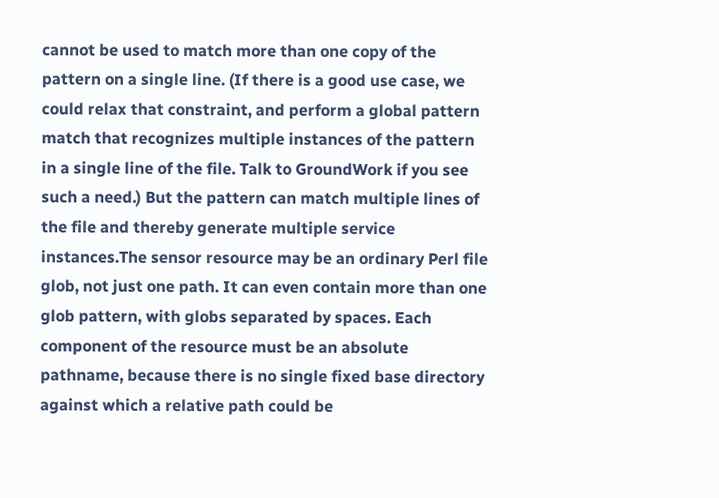cannot be used to match more than one copy of the pattern on a single line. (If there is a good use case, we could relax that constraint, and perform a global pattern match that recognizes multiple instances of the pattern in a single line of the file. Talk to GroundWork if you see such a need.) But the pattern can match multiple lines of the file and thereby generate multiple service instances.The sensor resource may be an ordinary Perl file glob, not just one path. It can even contain more than one glob pattern, with globs separated by spaces. Each component of the resource must be an absolute pathname, because there is no single fixed base directory against which a relative path could be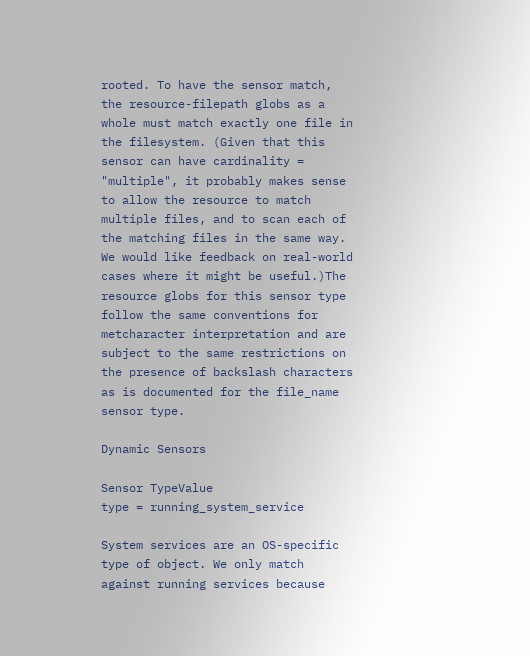rooted. To have the sensor match, the resource-filepath globs as a whole must match exactly one file in the filesystem. (Given that this sensor can have cardinality = "multiple", it probably makes sense to allow the resource to match multiple files, and to scan each of the matching files in the same way. We would like feedback on real-world cases where it might be useful.)The resource globs for this sensor type follow the same conventions for metcharacter interpretation and are subject to the same restrictions on the presence of backslash characters as is documented for the file_name sensor type.

Dynamic Sensors

Sensor TypeValue
type = running_system_service

System services are an OS-specific type of object. We only match against running services because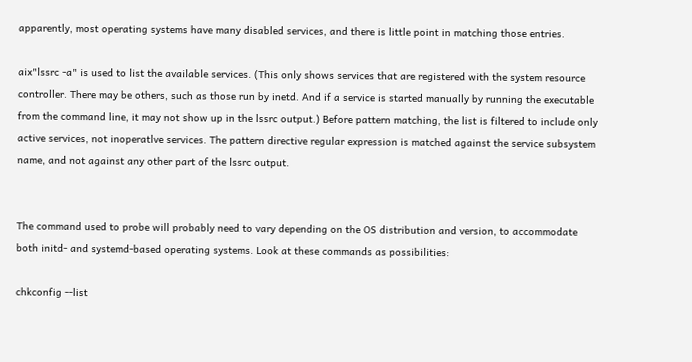apparently, most operating systems have many disabled services, and there is little point in matching those entries.

aix"lssrc -a" is used to list the available services. (This only shows services that are registered with the system resource controller. There may be others, such as those run by inetd. And if a service is started manually by running the executable from the command line, it may not show up in the lssrc output.) Before pattern matching, the list is filtered to include only active services, not inoperatlve services. The pattern directive regular expression is matched against the service subsystem name, and not against any other part of the lssrc output.


The command used to probe will probably need to vary depending on the OS distribution and version, to accommodate both initd- and systemd-based operating systems. Look at these commands as possibilities:

chkconfig --list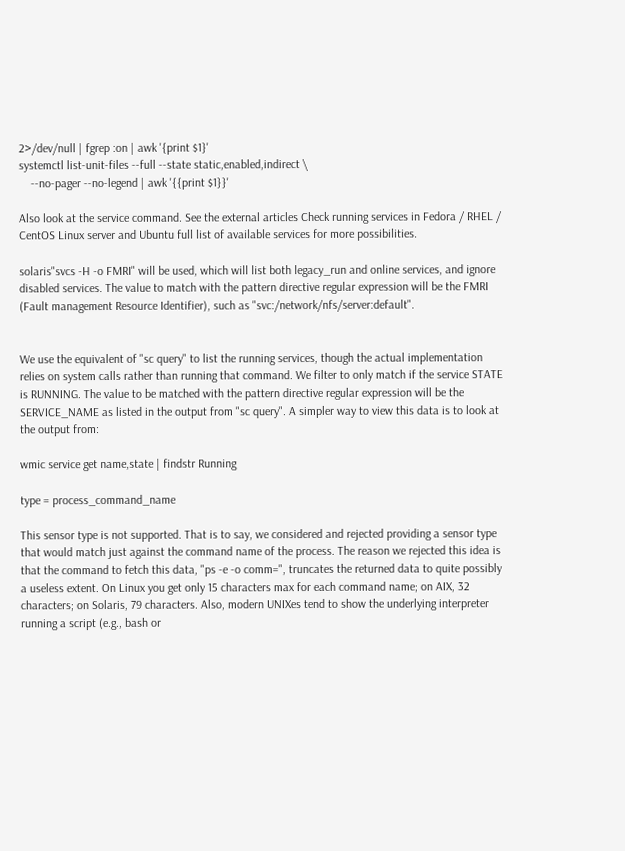2>/dev/null | fgrep :on | awk '{print $1}'
systemctl list-unit-files --full --state static,enabled,indirect \
    --no-pager --no-legend | awk '{{print $1}}'

Also look at the service command. See the external articles Check running services in Fedora / RHEL / CentOS Linux server and Ubuntu full list of available services for more possibilities.

solaris"svcs -H -o FMRI" will be used, which will list both legacy_run and online services, and ignore disabled services. The value to match with the pattern directive regular expression will be the FMRI (Fault management Resource Identifier), such as "svc:/network/nfs/server:default".


We use the equivalent of "sc query" to list the running services, though the actual implementation relies on system calls rather than running that command. We filter to only match if the service STATE is RUNNING. The value to be matched with the pattern directive regular expression will be the SERVICE_NAME as listed in the output from "sc query". A simpler way to view this data is to look at the output from:

wmic service get name,state | findstr Running

type = process_command_name

This sensor type is not supported. That is to say, we considered and rejected providing a sensor type that would match just against the command name of the process. The reason we rejected this idea is that the command to fetch this data, "ps -e -o comm=", truncates the returned data to quite possibly a useless extent. On Linux you get only 15 characters max for each command name; on AIX, 32 characters; on Solaris, 79 characters. Also, modern UNIXes tend to show the underlying interpreter running a script (e.g., bash or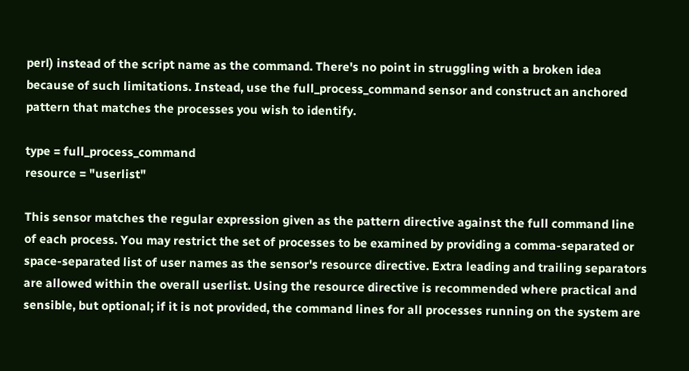perl) instead of the script name as the command. There's no point in struggling with a broken idea because of such limitations. Instead, use the full_process_command sensor and construct an anchored pattern that matches the processes you wish to identify.

type = full_process_command
resource = "userlist"

This sensor matches the regular expression given as the pattern directive against the full command line of each process. You may restrict the set of processes to be examined by providing a comma-separated or space-separated list of user names as the sensor's resource directive. Extra leading and trailing separators are allowed within the overall userlist. Using the resource directive is recommended where practical and sensible, but optional; if it is not provided, the command lines for all processes running on the system are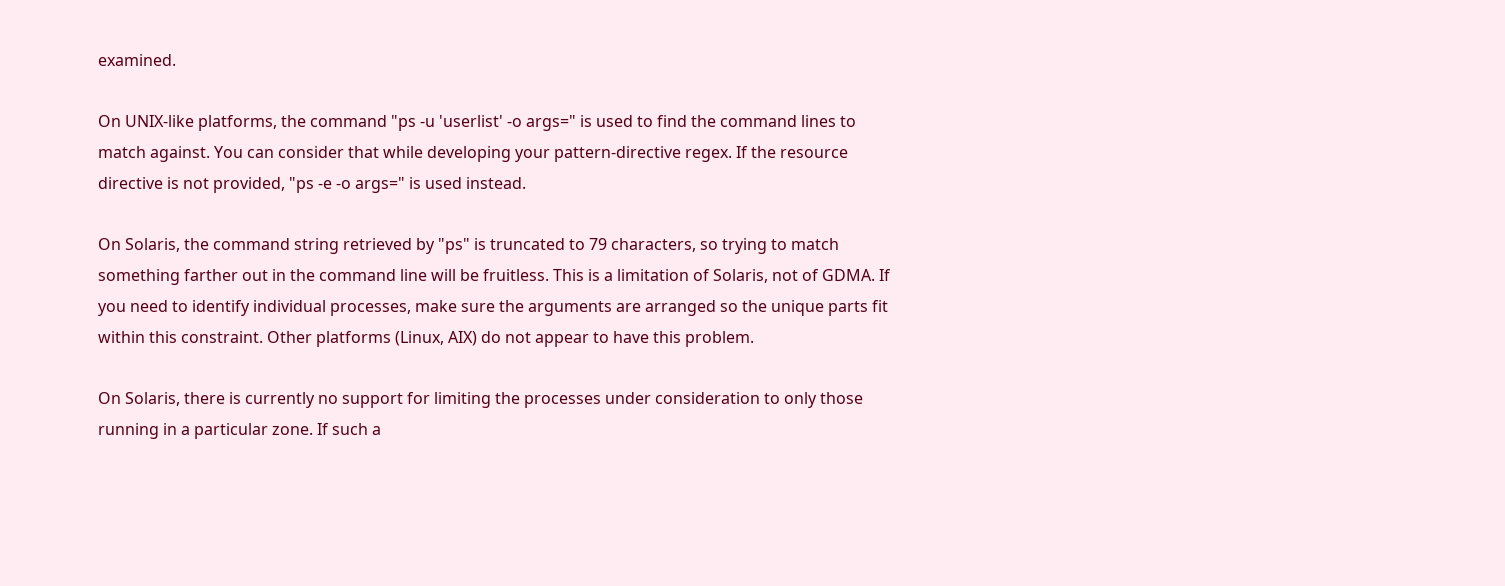examined.

On UNIX-like platforms, the command "ps -u 'userlist' -o args=" is used to find the command lines to match against. You can consider that while developing your pattern-directive regex. If the resource directive is not provided, "ps -e -o args=" is used instead.

On Solaris, the command string retrieved by "ps" is truncated to 79 characters, so trying to match something farther out in the command line will be fruitless. This is a limitation of Solaris, not of GDMA. If you need to identify individual processes, make sure the arguments are arranged so the unique parts fit within this constraint. Other platforms (Linux, AIX) do not appear to have this problem.

On Solaris, there is currently no support for limiting the processes under consideration to only those running in a particular zone. If such a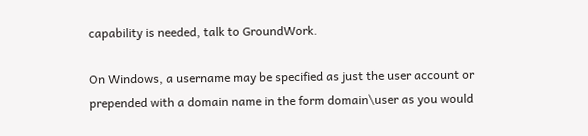capability is needed, talk to GroundWork.

On Windows, a username may be specified as just the user account or prepended with a domain name in the form domain\user as you would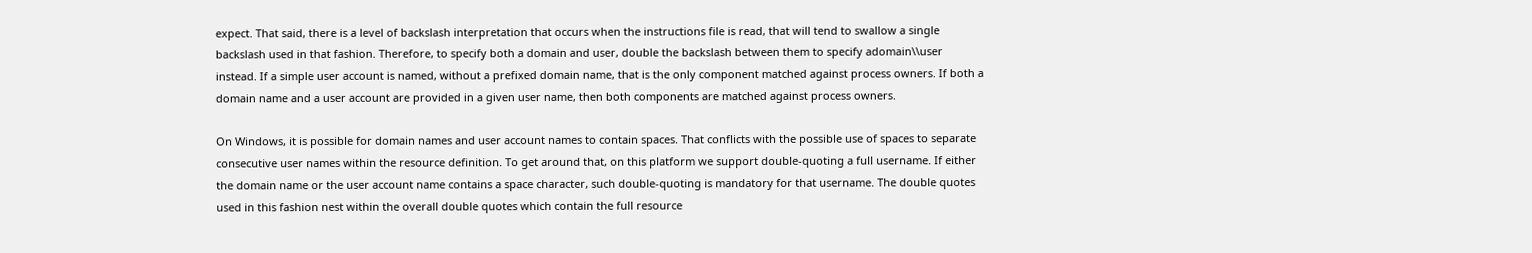expect. That said, there is a level of backslash interpretation that occurs when the instructions file is read, that will tend to swallow a single backslash used in that fashion. Therefore, to specify both a domain and user, double the backslash between them to specify adomain\\user instead. If a simple user account is named, without a prefixed domain name, that is the only component matched against process owners. If both a domain name and a user account are provided in a given user name, then both components are matched against process owners.

On Windows, it is possible for domain names and user account names to contain spaces. That conflicts with the possible use of spaces to separate consecutive user names within the resource definition. To get around that, on this platform we support double-quoting a full username. If either the domain name or the user account name contains a space character, such double-quoting is mandatory for that username. The double quotes used in this fashion nest within the overall double quotes which contain the full resource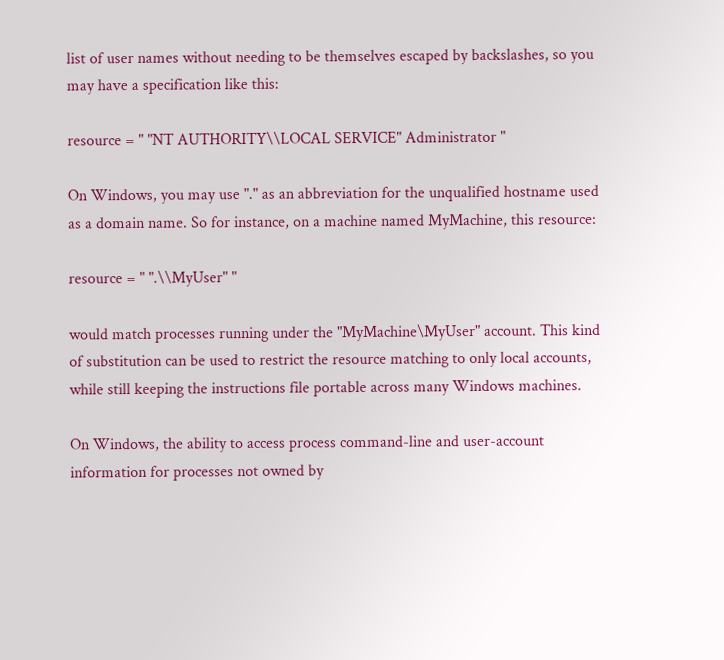list of user names without needing to be themselves escaped by backslashes, so you may have a specification like this:

resource = " "NT AUTHORITY\\LOCAL SERVICE" Administrator "

On Windows, you may use "." as an abbreviation for the unqualified hostname used as a domain name. So for instance, on a machine named MyMachine, this resource:

resource = " ".\\MyUser" "

would match processes running under the "MyMachine\MyUser" account. This kind of substitution can be used to restrict the resource matching to only local accounts, while still keeping the instructions file portable across many Windows machines.

On Windows, the ability to access process command-line and user-account information for processes not owned by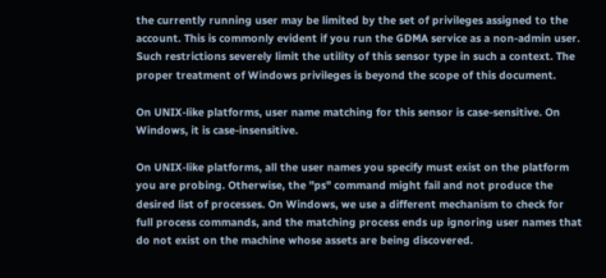the currently running user may be limited by the set of privileges assigned to the account. This is commonly evident if you run the GDMA service as a non-admin user. Such restrictions severely limit the utility of this sensor type in such a context. The proper treatment of Windows privileges is beyond the scope of this document.

On UNIX-like platforms, user name matching for this sensor is case-sensitive. On Windows, it is case-insensitive.

On UNIX-like platforms, all the user names you specify must exist on the platform you are probing. Otherwise, the "ps" command might fail and not produce the desired list of processes. On Windows, we use a different mechanism to check for full process commands, and the matching process ends up ignoring user names that do not exist on the machine whose assets are being discovered.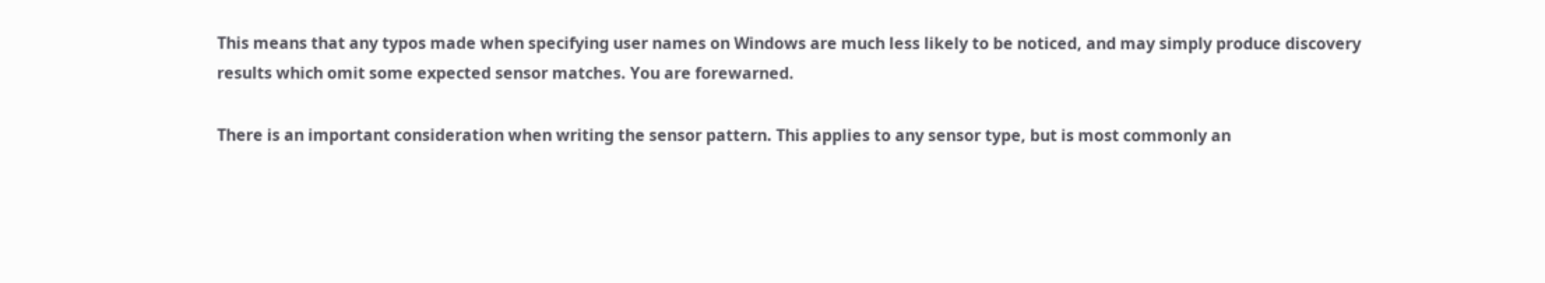This means that any typos made when specifying user names on Windows are much less likely to be noticed, and may simply produce discovery results which omit some expected sensor matches. You are forewarned.

There is an important consideration when writing the sensor pattern. This applies to any sensor type, but is most commonly an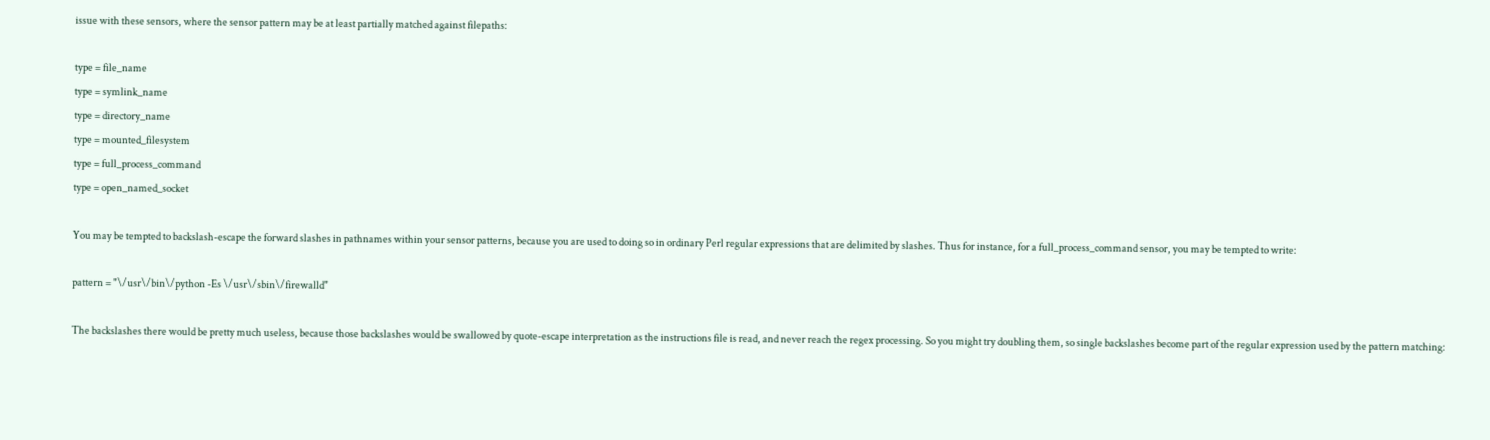issue with these sensors, where the sensor pattern may be at least partially matched against filepaths:

type = file_name
type = symlink_name
type = directory_name
type = mounted_filesystem
type = full_process_command
type = open_named_socket

You may be tempted to backslash-escape the forward slashes in pathnames within your sensor patterns, because you are used to doing so in ordinary Perl regular expressions that are delimited by slashes. Thus for instance, for a full_process_command sensor, you may be tempted to write:

pattern = "\/usr\/bin\/python -Es \/usr\/sbin\/firewalld"

The backslashes there would be pretty much useless, because those backslashes would be swallowed by quote-escape interpretation as the instructions file is read, and never reach the regex processing. So you might try doubling them, so single backslashes become part of the regular expression used by the pattern matching: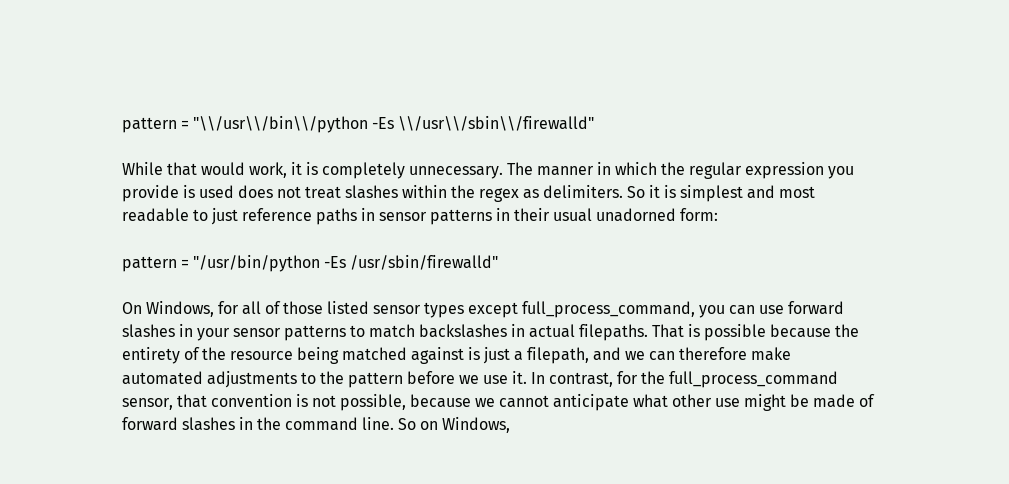pattern = "\\/usr\\/bin\\/python -Es \\/usr\\/sbin\\/firewalld"

While that would work, it is completely unnecessary. The manner in which the regular expression you provide is used does not treat slashes within the regex as delimiters. So it is simplest and most readable to just reference paths in sensor patterns in their usual unadorned form:

pattern = "/usr/bin/python -Es /usr/sbin/firewalld"

On Windows, for all of those listed sensor types except full_process_command, you can use forward slashes in your sensor patterns to match backslashes in actual filepaths. That is possible because the entirety of the resource being matched against is just a filepath, and we can therefore make automated adjustments to the pattern before we use it. In contrast, for the full_process_command sensor, that convention is not possible, because we cannot anticipate what other use might be made of forward slashes in the command line. So on Windows,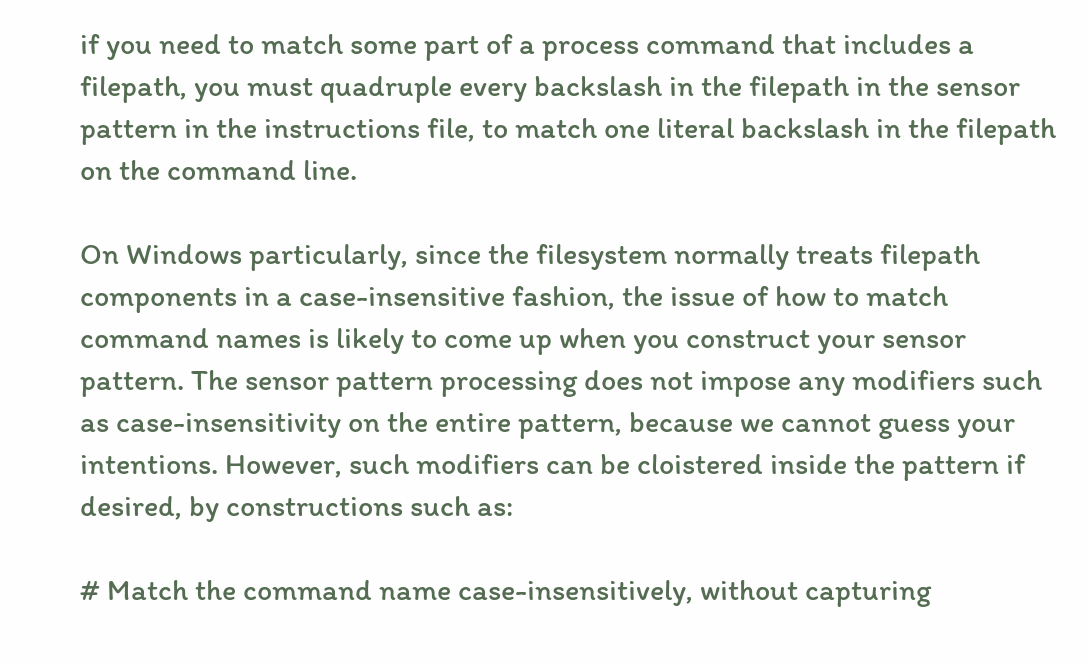if you need to match some part of a process command that includes a filepath, you must quadruple every backslash in the filepath in the sensor pattern in the instructions file, to match one literal backslash in the filepath on the command line.

On Windows particularly, since the filesystem normally treats filepath components in a case-insensitive fashion, the issue of how to match command names is likely to come up when you construct your sensor pattern. The sensor pattern processing does not impose any modifiers such as case-insensitivity on the entire pattern, because we cannot guess your intentions. However, such modifiers can be cloistered inside the pattern if desired, by constructions such as:

# Match the command name case-insensitively, without capturing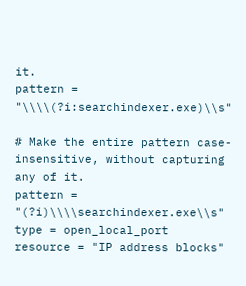it.
pattern = "\\\\(?i:searchindexer.exe)\\s"

# Make the entire pattern case-insensitive, without capturing any of it.
pattern = "(?i)\\\\searchindexer.exe\\s"
type = open_local_port
resource = "IP address blocks"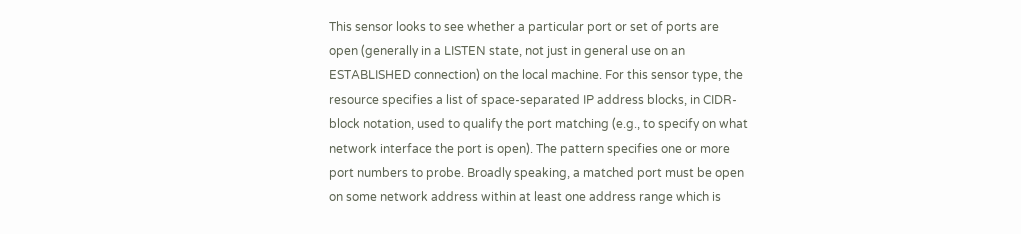This sensor looks to see whether a particular port or set of ports are open (generally in a LISTEN state, not just in general use on an ESTABLISHED connection) on the local machine. For this sensor type, the resource specifies a list of space-separated IP address blocks, in CIDR-block notation, used to qualify the port matching (e.g., to specify on what network interface the port is open). The pattern specifies one or more port numbers to probe. Broadly speaking, a matched port must be open on some network address within at least one address range which is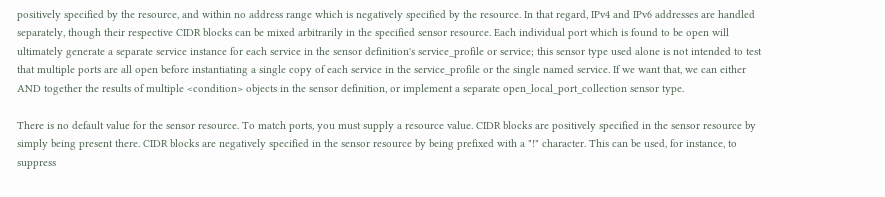positively specified by the resource, and within no address range which is negatively specified by the resource. In that regard, IPv4 and IPv6 addresses are handled separately, though their respective CIDR blocks can be mixed arbitrarily in the specified sensor resource. Each individual port which is found to be open will ultimately generate a separate service instance for each service in the sensor definition's service_profile or service; this sensor type used alone is not intended to test that multiple ports are all open before instantiating a single copy of each service in the service_profile or the single named service. If we want that, we can either AND together the results of multiple <condition> objects in the sensor definition, or implement a separate open_local_port_collection sensor type.

There is no default value for the sensor resource. To match ports, you must supply a resource value. CIDR blocks are positively specified in the sensor resource by simply being present there. CIDR blocks are negatively specified in the sensor resource by being prefixed with a "!" character. This can be used, for instance, to suppress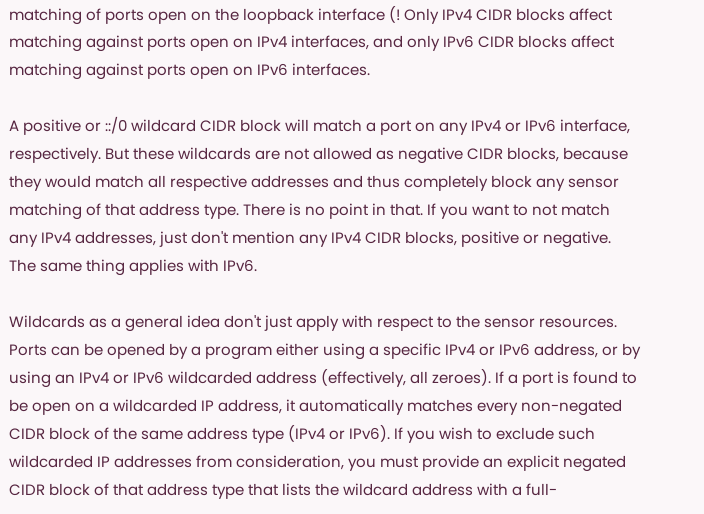matching of ports open on the loopback interface (! Only IPv4 CIDR blocks affect matching against ports open on IPv4 interfaces, and only IPv6 CIDR blocks affect matching against ports open on IPv6 interfaces.

A positive or ::/0 wildcard CIDR block will match a port on any IPv4 or IPv6 interface, respectively. But these wildcards are not allowed as negative CIDR blocks, because they would match all respective addresses and thus completely block any sensor matching of that address type. There is no point in that. If you want to not match any IPv4 addresses, just don't mention any IPv4 CIDR blocks, positive or negative. The same thing applies with IPv6.

Wildcards as a general idea don't just apply with respect to the sensor resources. Ports can be opened by a program either using a specific IPv4 or IPv6 address, or by using an IPv4 or IPv6 wildcarded address (effectively, all zeroes). If a port is found to be open on a wildcarded IP address, it automatically matches every non-negated CIDR block of the same address type (IPv4 or IPv6). If you wish to exclude such wildcarded IP addresses from consideration, you must provide an explicit negated CIDR block of that address type that lists the wildcard address with a full-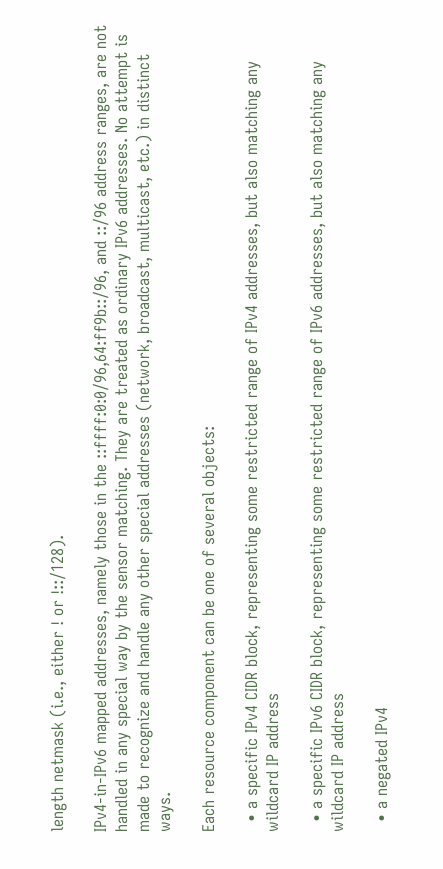length netmask (i.e., either ! or !::/128).

IPv4-in-IPv6 mapped addresses, namely those in the ::ffff:0:0/96,64:ff9b::/96, and ::/96 address ranges, are not handled in any special way by the sensor matching. They are treated as ordinary IPv6 addresses. No attempt is made to recognize and handle any other special addresses (network, broadcast, multicast, etc.) in distinct ways.

Each resource component can be one of several objects:

  • a specific IPv4 CIDR block, representing some restricted range of IPv4 addresses, but also matching any wildcard IP address

  • a specific IPv6 CIDR block, representing some restricted range of IPv6 addresses, but also matching any wildcard IP address

  • a negated IPv4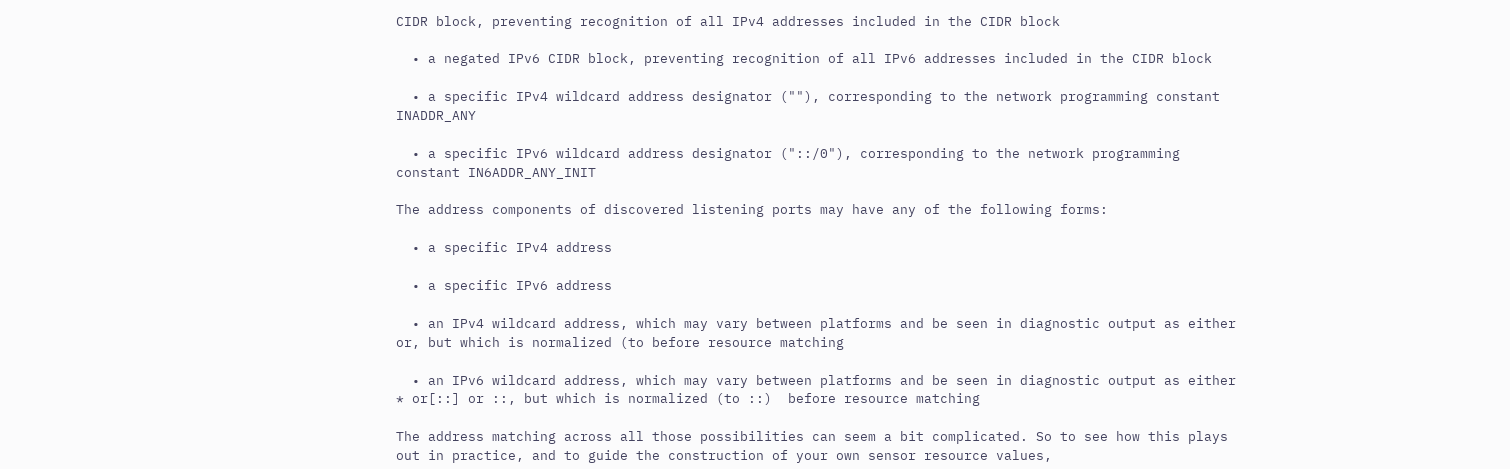CIDR block, preventing recognition of all IPv4 addresses included in the CIDR block

  • a negated IPv6 CIDR block, preventing recognition of all IPv6 addresses included in the CIDR block

  • a specific IPv4 wildcard address designator (""), corresponding to the network programming constant INADDR_ANY

  • a specific IPv6 wildcard address designator ("::/0"), corresponding to the network programming constant IN6ADDR_ANY_INIT

The address components of discovered listening ports may have any of the following forms:

  • a specific IPv4 address

  • a specific IPv6 address

  • an IPv4 wildcard address, which may vary between platforms and be seen in diagnostic output as either or, but which is normalized (to before resource matching

  • an IPv6 wildcard address, which may vary between platforms and be seen in diagnostic output as either * or[::] or ::, but which is normalized (to ::)  before resource matching

The address matching across all those possibilities can seem a bit complicated. So to see how this plays out in practice, and to guide the construction of your own sensor resource values,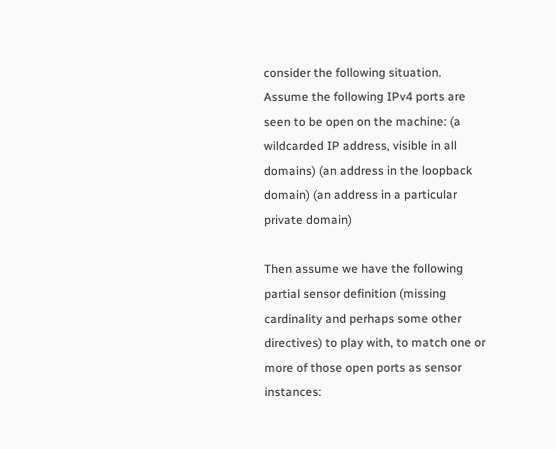consider the following situation. Assume the following IPv4 ports are seen to be open on the machine: (a wildcarded IP address, visible in all domains) (an address in the loopback domain) (an address in a particular private domain)

Then assume we have the following partial sensor definition (missing cardinality and perhaps some other directives) to play with, to match one or more of those open ports as sensor instances: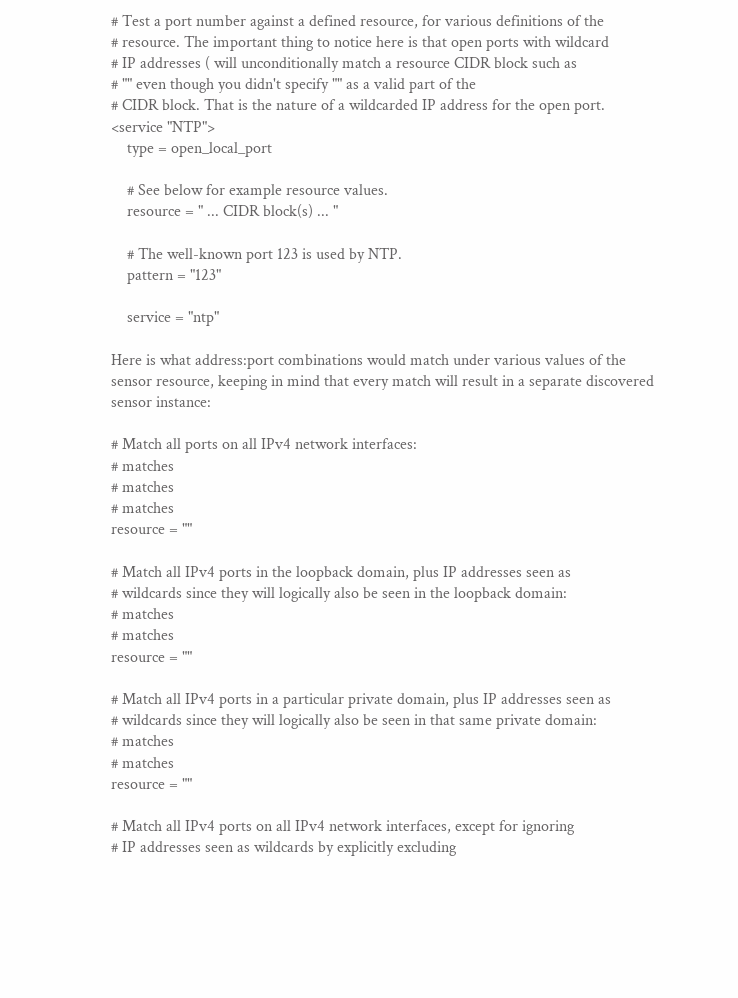# Test a port number against a defined resource, for various definitions of the
# resource. The important thing to notice here is that open ports with wildcard
# IP addresses ( will unconditionally match a resource CIDR block such as
# "" even though you didn't specify "" as a valid part of the
# CIDR block. That is the nature of a wildcarded IP address for the open port.
<service "NTP">
    type = open_local_port

    # See below for example resource values.
    resource = " ... CIDR block(s) ... "

    # The well-known port 123 is used by NTP.
    pattern = "123"

    service = "ntp"

Here is what address:port combinations would match under various values of the sensor resource, keeping in mind that every match will result in a separate discovered sensor instance:

# Match all ports on all IPv4 network interfaces:
# matches
# matches
# matches
resource = ""

# Match all IPv4 ports in the loopback domain, plus IP addresses seen as
# wildcards since they will logically also be seen in the loopback domain:
# matches
# matches
resource = ""

# Match all IPv4 ports in a particular private domain, plus IP addresses seen as
# wildcards since they will logically also be seen in that same private domain:
# matches
# matches
resource = ""

# Match all IPv4 ports on all IPv4 network interfaces, except for ignoring
# IP addresses seen as wildcards by explicitly excluding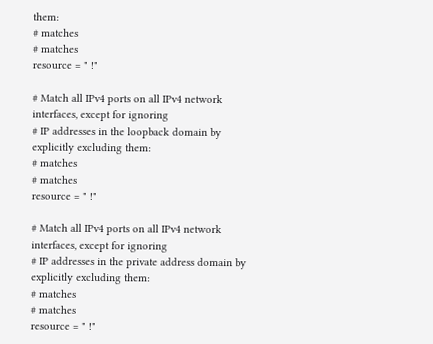them:
# matches
# matches
resource = " !"

# Match all IPv4 ports on all IPv4 network interfaces, except for ignoring
# IP addresses in the loopback domain by explicitly excluding them:
# matches
# matches
resource = " !"

# Match all IPv4 ports on all IPv4 network interfaces, except for ignoring
# IP addresses in the private address domain by explicitly excluding them:
# matches
# matches
resource = " !"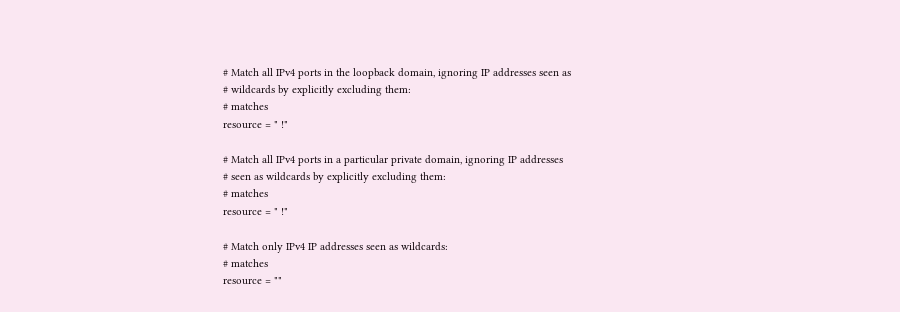# Match all IPv4 ports in the loopback domain, ignoring IP addresses seen as
# wildcards by explicitly excluding them:
# matches
resource = " !"

# Match all IPv4 ports in a particular private domain, ignoring IP addresses
# seen as wildcards by explicitly excluding them:
# matches
resource = " !"

# Match only IPv4 IP addresses seen as wildcards:
# matches
resource = ""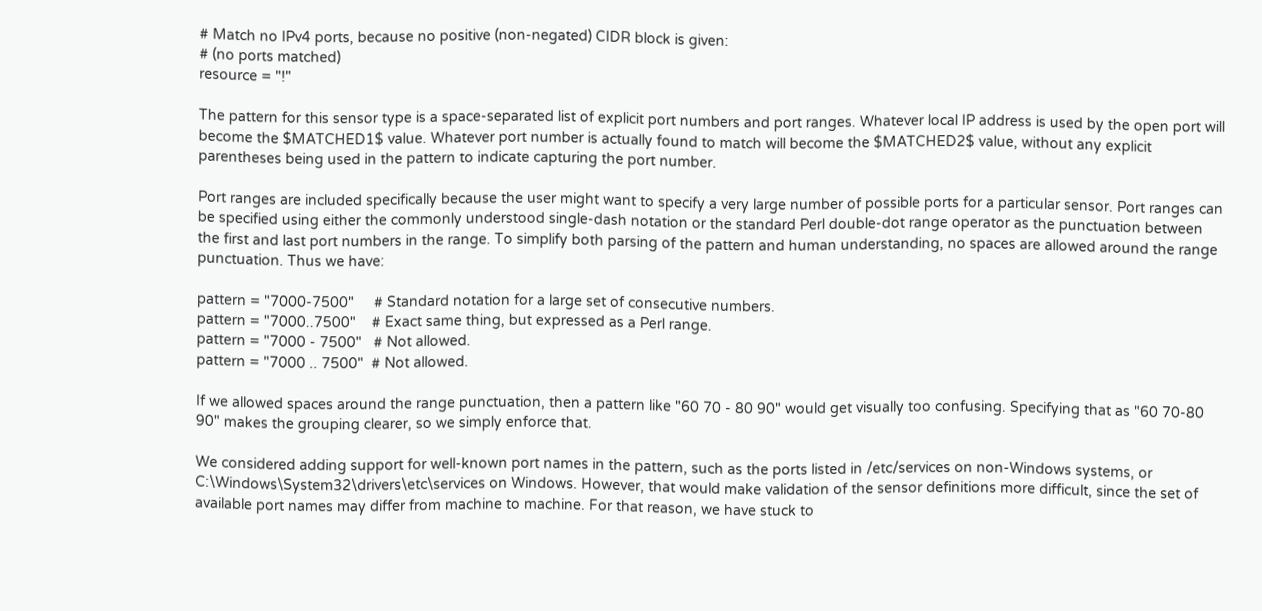# Match no IPv4 ports, because no positive (non-negated) CIDR block is given:
# (no ports matched)
resource = "!"

The pattern for this sensor type is a space-separated list of explicit port numbers and port ranges. Whatever local IP address is used by the open port will become the $MATCHED1$ value. Whatever port number is actually found to match will become the $MATCHED2$ value, without any explicit parentheses being used in the pattern to indicate capturing the port number.

Port ranges are included specifically because the user might want to specify a very large number of possible ports for a particular sensor. Port ranges can be specified using either the commonly understood single-dash notation or the standard Perl double-dot range operator as the punctuation between the first and last port numbers in the range. To simplify both parsing of the pattern and human understanding, no spaces are allowed around the range punctuation. Thus we have:

pattern = "7000-7500"     # Standard notation for a large set of consecutive numbers.
pattern = "7000..7500"    # Exact same thing, but expressed as a Perl range.
pattern = "7000 - 7500"   # Not allowed.
pattern = "7000 .. 7500"  # Not allowed.

If we allowed spaces around the range punctuation, then a pattern like "60 70 - 80 90" would get visually too confusing. Specifying that as "60 70-80 90" makes the grouping clearer, so we simply enforce that.

We considered adding support for well-known port names in the pattern, such as the ports listed in /etc/services on non-Windows systems, or C:\Windows\System32\drivers\etc\services on Windows. However, that would make validation of the sensor definitions more difficult, since the set of available port names may differ from machine to machine. For that reason, we have stuck to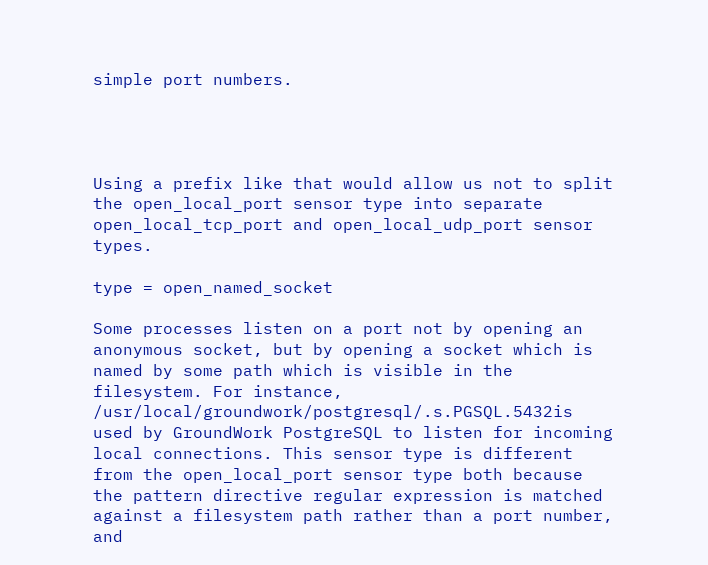simple port numbers.




Using a prefix like that would allow us not to split the open_local_port sensor type into separate open_local_tcp_port and open_local_udp_port sensor types.

type = open_named_socket

Some processes listen on a port not by opening an anonymous socket, but by opening a socket which is named by some path which is visible in the filesystem. For instance, /usr/local/groundwork/postgresql/.s.PGSQL.5432is used by GroundWork PostgreSQL to listen for incoming local connections. This sensor type is different from the open_local_port sensor type both because the pattern directive regular expression is matched against a filesystem path rather than a port number, and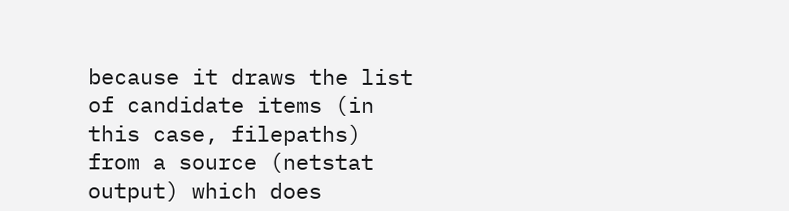because it draws the list of candidate items (in this case, filepaths) from a source (netstat output) which does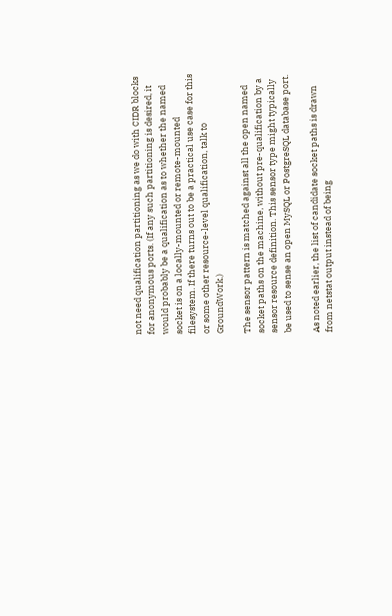not need qualification partitioning as we do with CIDR blocks for anonymous ports. (If any such partitioning is desired, it would probably be a qualification as to whether the named socket is on a locally-mounted or remote-mounted filesystem. If there turns out to be a practical use case for this or some other resource-level qualification, talk to GroundWork.)

The sensor pattern is matched against all the open named socket paths on the machine, without pre-qualification by a sensor resource definition. This sensor type might typically be used to sense an open MySQL or PostgreSQL database port.

As noted earlier, the list of candidate socket paths is drawn from netstat output instead of being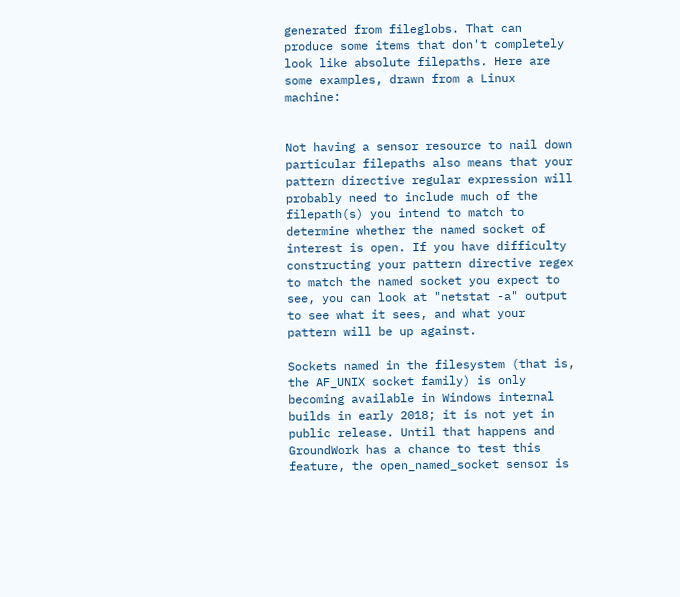generated from fileglobs. That can produce some items that don't completely look like absolute filepaths. Here are some examples, drawn from a Linux machine:


Not having a sensor resource to nail down particular filepaths also means that your pattern directive regular expression will probably need to include much of the filepath(s) you intend to match to determine whether the named socket of interest is open. If you have difficulty constructing your pattern directive regex to match the named socket you expect to see, you can look at "netstat -a" output to see what it sees, and what your pattern will be up against.

Sockets named in the filesystem (that is, the AF_UNIX socket family) is only becoming available in Windows internal builds in early 2018; it is not yet in public release. Until that happens and GroundWork has a chance to test this feature, the open_named_socket sensor is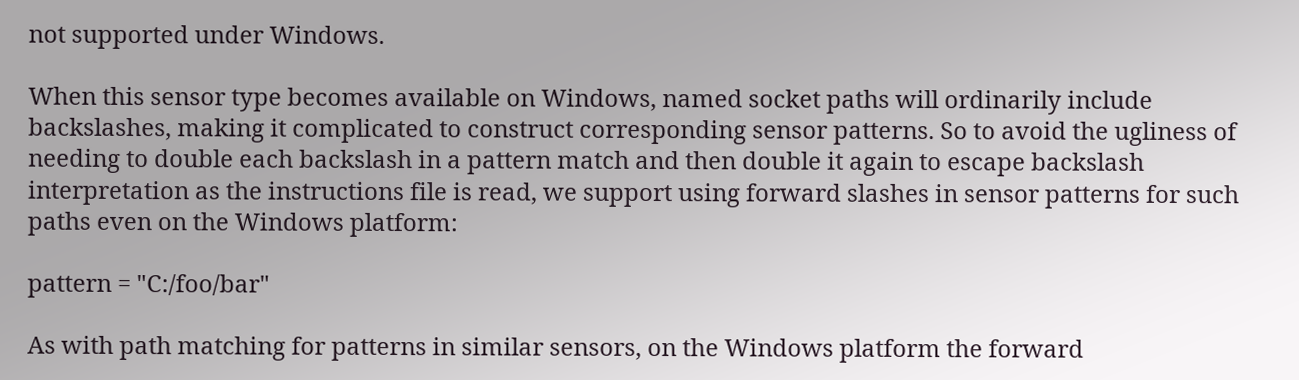not supported under Windows.

When this sensor type becomes available on Windows, named socket paths will ordinarily include backslashes, making it complicated to construct corresponding sensor patterns. So to avoid the ugliness of needing to double each backslash in a pattern match and then double it again to escape backslash interpretation as the instructions file is read, we support using forward slashes in sensor patterns for such paths even on the Windows platform:

pattern = "C:/foo/bar"

As with path matching for patterns in similar sensors, on the Windows platform the forward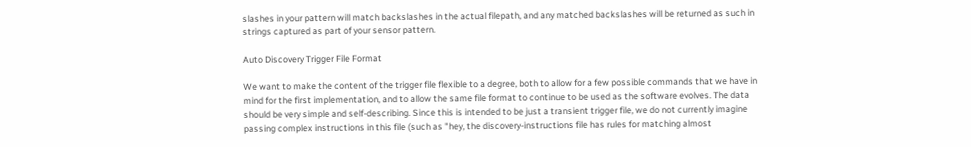slashes in your pattern will match backslashes in the actual filepath, and any matched backslashes will be returned as such in strings captured as part of your sensor pattern.

Auto Discovery Trigger File Format

We want to make the content of the trigger file flexible to a degree, both to allow for a few possible commands that we have in mind for the first implementation, and to allow the same file format to continue to be used as the software evolves. The data should be very simple and self-describing. Since this is intended to be just a transient trigger file, we do not currently imagine passing complex instructions in this file (such as "hey, the discovery-instructions file has rules for matching almost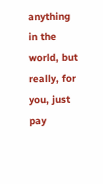anything in the world, but really, for you, just pay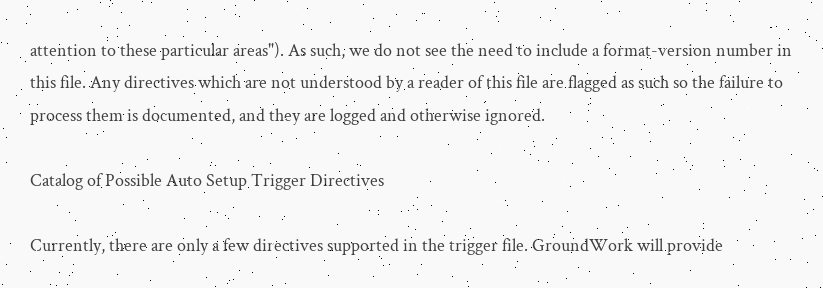attention to these particular areas"). As such, we do not see the need to include a format-version number in this file. Any directives which are not understood by a reader of this file are flagged as such so the failure to process them is documented, and they are logged and otherwise ignored.

Catalog of Possible Auto Setup Trigger Directives

Currently, there are only a few directives supported in the trigger file. GroundWork will provide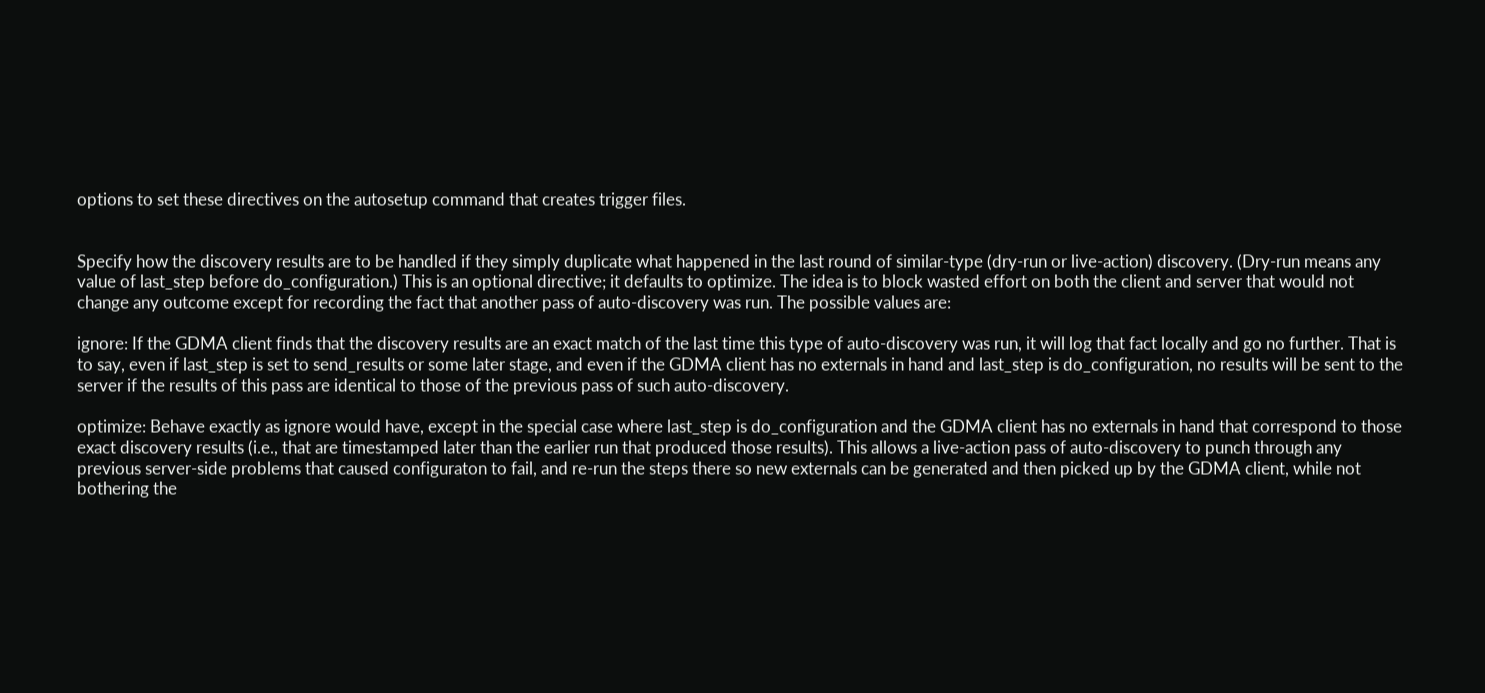options to set these directives on the autosetup command that creates trigger files.


Specify how the discovery results are to be handled if they simply duplicate what happened in the last round of similar-type (dry-run or live-action) discovery. (Dry-run means any value of last_step before do_configuration.) This is an optional directive; it defaults to optimize. The idea is to block wasted effort on both the client and server that would not change any outcome except for recording the fact that another pass of auto-discovery was run. The possible values are:

ignore: If the GDMA client finds that the discovery results are an exact match of the last time this type of auto-discovery was run, it will log that fact locally and go no further. That is to say, even if last_step is set to send_results or some later stage, and even if the GDMA client has no externals in hand and last_step is do_configuration, no results will be sent to the server if the results of this pass are identical to those of the previous pass of such auto-discovery.

optimize: Behave exactly as ignore would have, except in the special case where last_step is do_configuration and the GDMA client has no externals in hand that correspond to those exact discovery results (i.e., that are timestamped later than the earlier run that produced those results). This allows a live-action pass of auto-discovery to punch through any previous server-side problems that caused configuraton to fail, and re-run the steps there so new externals can be generated and then picked up by the GDMA client, while not bothering the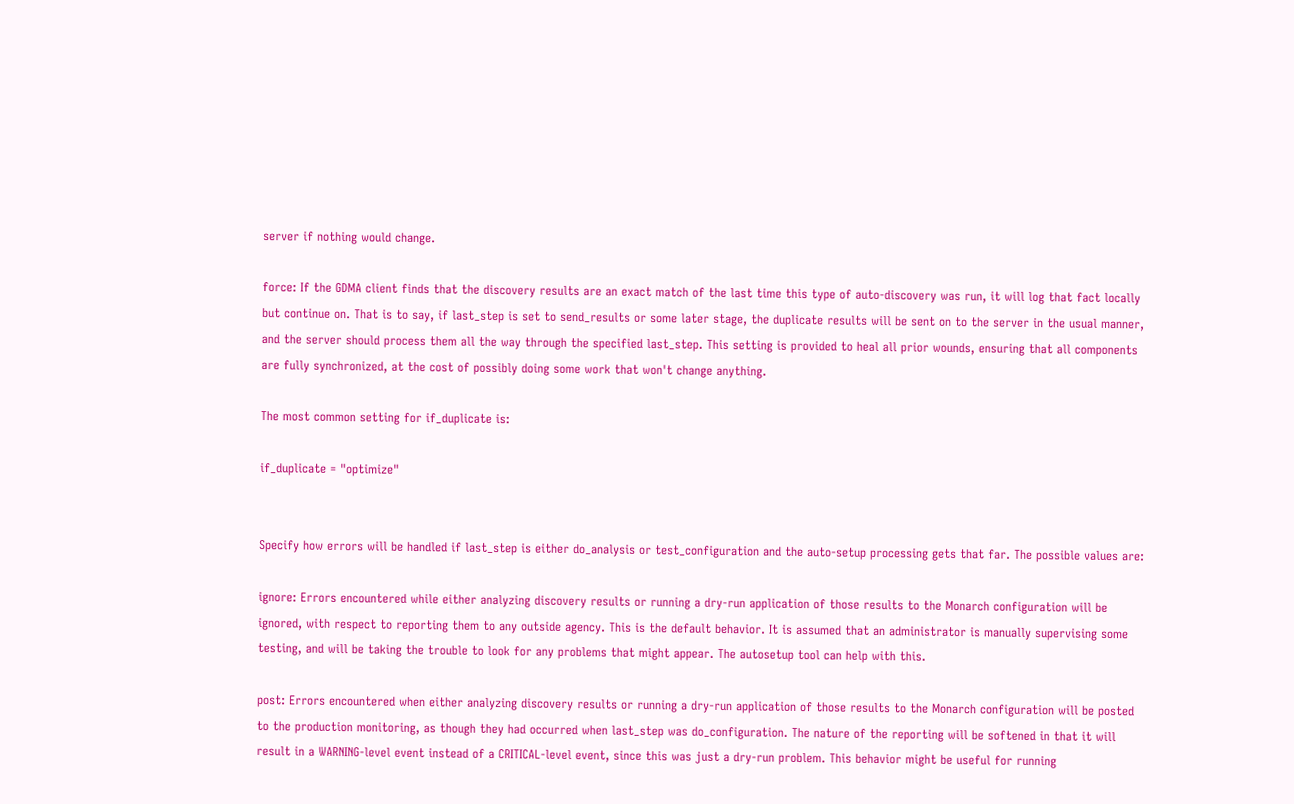server if nothing would change.

force: If the GDMA client finds that the discovery results are an exact match of the last time this type of auto-discovery was run, it will log that fact locally but continue on. That is to say, if last_step is set to send_results or some later stage, the duplicate results will be sent on to the server in the usual manner, and the server should process them all the way through the specified last_step. This setting is provided to heal all prior wounds, ensuring that all components are fully synchronized, at the cost of possibly doing some work that won't change anything.

The most common setting for if_duplicate is:

if_duplicate = "optimize"


Specify how errors will be handled if last_step is either do_analysis or test_configuration and the auto-setup processing gets that far. The possible values are:

ignore: Errors encountered while either analyzing discovery results or running a dry-run application of those results to the Monarch configuration will be ignored, with respect to reporting them to any outside agency. This is the default behavior. It is assumed that an administrator is manually supervising some testing, and will be taking the trouble to look for any problems that might appear. The autosetup tool can help with this.

post: Errors encountered when either analyzing discovery results or running a dry-run application of those results to the Monarch configuration will be posted to the production monitoring, as though they had occurred when last_step was do_configuration. The nature of the reporting will be softened in that it will result in a WARNING-level event instead of a CRITICAL-level event, since this was just a dry-run problem. This behavior might be useful for running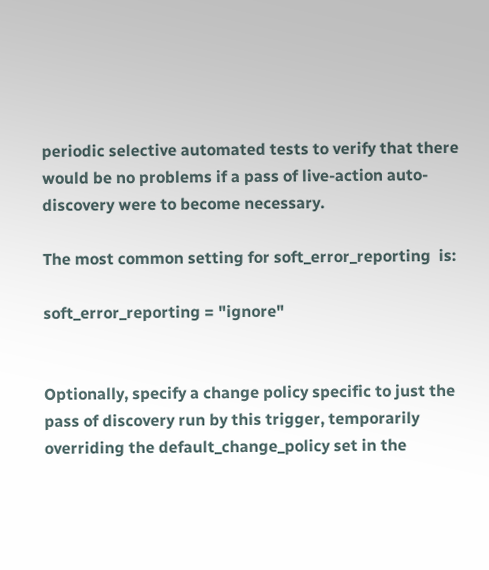periodic selective automated tests to verify that there would be no problems if a pass of live-action auto-discovery were to become necessary.

The most common setting for soft_error_reporting  is:

soft_error_reporting = "ignore"


Optionally, specify a change policy specific to just the pass of discovery run by this trigger, temporarily overriding the default_change_policy set in the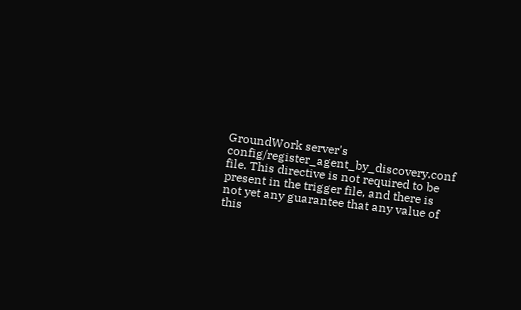GroundWork server's config/register_agent_by_discovery.conf file. This directive is not required to be present in the trigger file, and there is not yet any guarantee that any value of this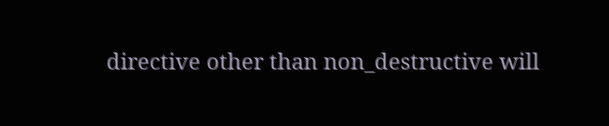directive other than non_destructive will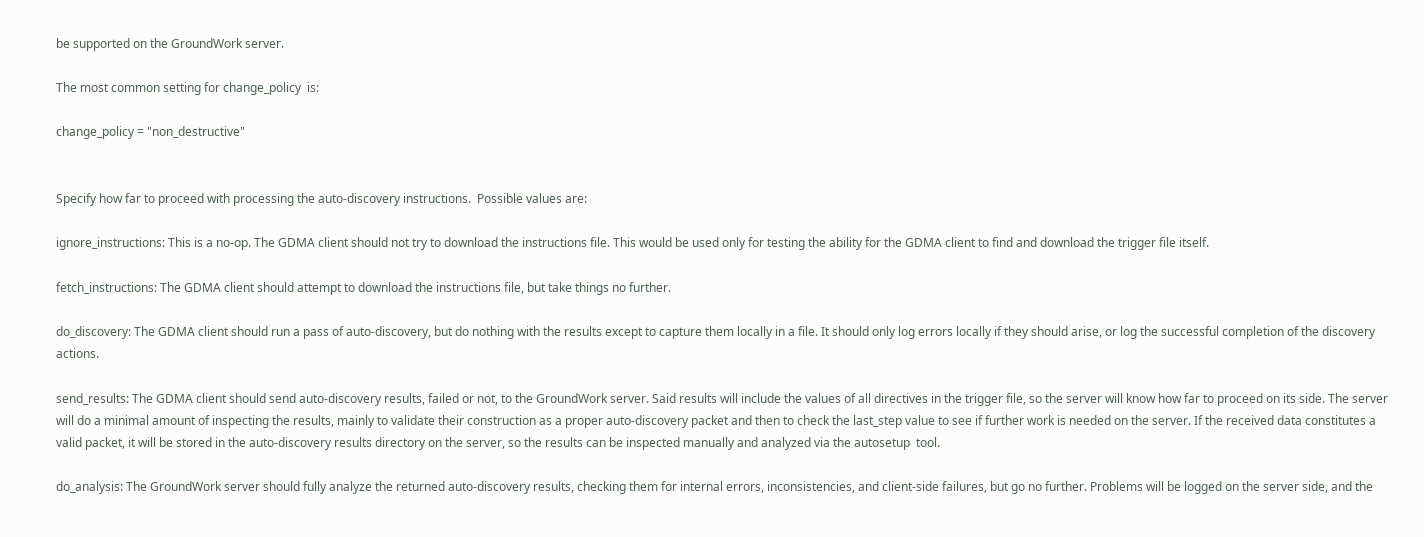be supported on the GroundWork server.

The most common setting for change_policy  is:

change_policy = "non_destructive"


Specify how far to proceed with processing the auto-discovery instructions.  Possible values are:

ignore_instructions: This is a no-op. The GDMA client should not try to download the instructions file. This would be used only for testing the ability for the GDMA client to find and download the trigger file itself.

fetch_instructions: The GDMA client should attempt to download the instructions file, but take things no further.

do_discovery: The GDMA client should run a pass of auto-discovery, but do nothing with the results except to capture them locally in a file. It should only log errors locally if they should arise, or log the successful completion of the discovery actions.

send_results: The GDMA client should send auto-discovery results, failed or not, to the GroundWork server. Said results will include the values of all directives in the trigger file, so the server will know how far to proceed on its side. The server will do a minimal amount of inspecting the results, mainly to validate their construction as a proper auto-discovery packet and then to check the last_step value to see if further work is needed on the server. If the received data constitutes a valid packet, it will be stored in the auto-discovery results directory on the server, so the results can be inspected manually and analyzed via the autosetup  tool.

do_analysis: The GroundWork server should fully analyze the returned auto-discovery results, checking them for internal errors, inconsistencies, and client-side failures, but go no further. Problems will be logged on the server side, and the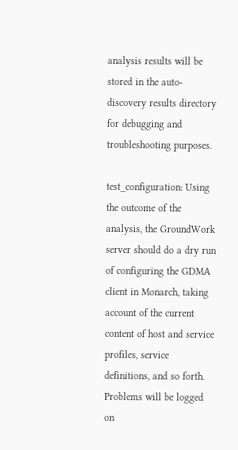analysis results will be stored in the auto-discovery results directory for debugging and troubleshooting purposes.

test_configuration: Using the outcome of the analysis, the GroundWork server should do a dry run of configuring the GDMA client in Monarch, taking account of the current content of host and service profiles, service definitions, and so forth. Problems will be logged on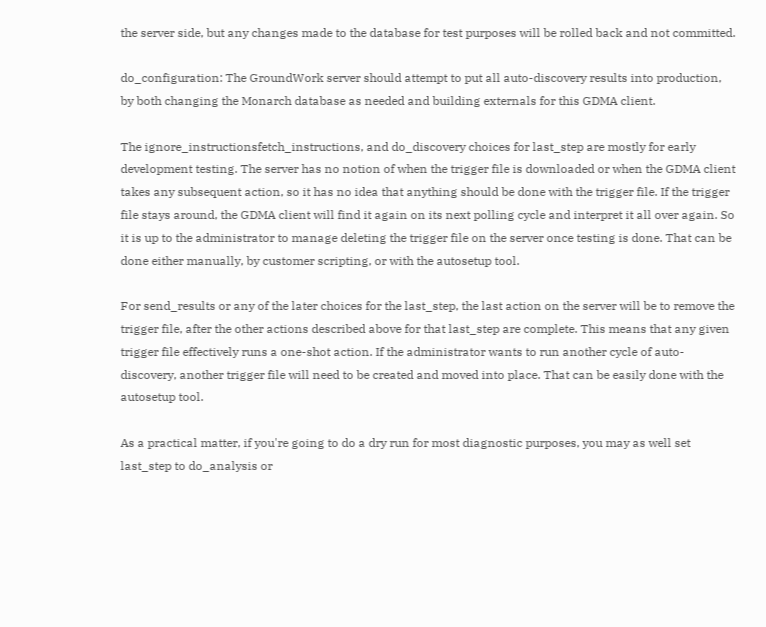the server side, but any changes made to the database for test purposes will be rolled back and not committed.

do_configuration: The GroundWork server should attempt to put all auto-discovery results into production, by both changing the Monarch database as needed and building externals for this GDMA client.

The ignore_instructionsfetch_instructions, and do_discovery choices for last_step are mostly for early development testing. The server has no notion of when the trigger file is downloaded or when the GDMA client takes any subsequent action, so it has no idea that anything should be done with the trigger file. If the trigger file stays around, the GDMA client will find it again on its next polling cycle and interpret it all over again. So it is up to the administrator to manage deleting the trigger file on the server once testing is done. That can be done either manually, by customer scripting, or with the autosetup tool.

For send_results or any of the later choices for the last_step, the last action on the server will be to remove the trigger file, after the other actions described above for that last_step are complete. This means that any given trigger file effectively runs a one-shot action. If the administrator wants to run another cycle of auto-discovery, another trigger file will need to be created and moved into place. That can be easily done with the autosetup tool.

As a practical matter, if you're going to do a dry run for most diagnostic purposes, you may as well set last_step to do_analysis or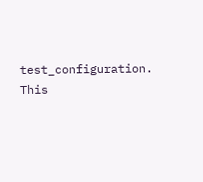test_configuration. This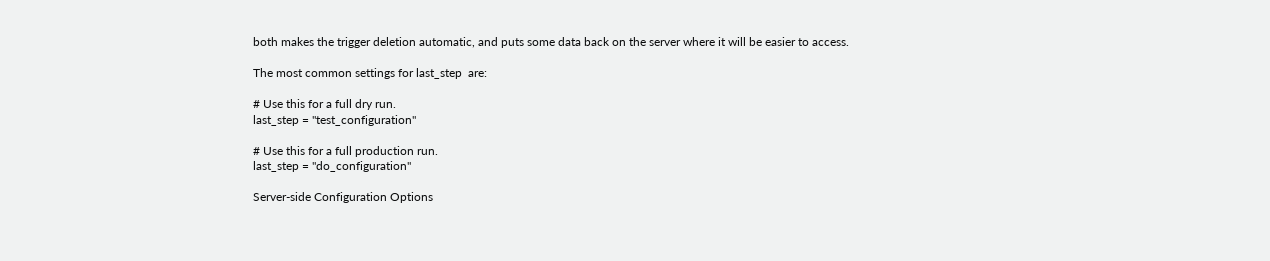both makes the trigger deletion automatic, and puts some data back on the server where it will be easier to access.

The most common settings for last_step  are:

# Use this for a full dry run.
last_step = "test_configuration"

# Use this for a full production run.
last_step = "do_configuration"

Server-side Configuration Options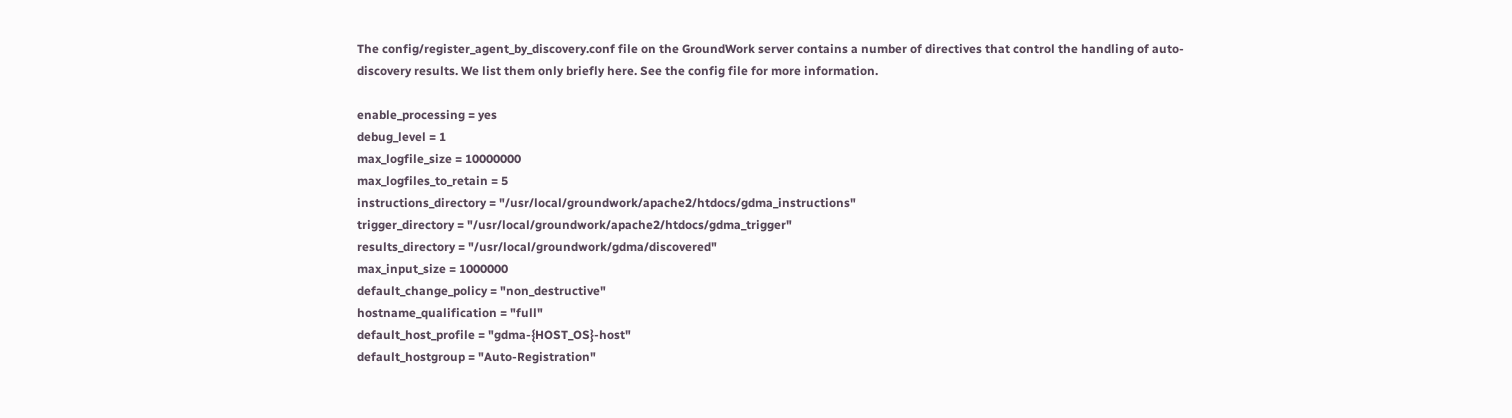The config/register_agent_by_discovery.conf file on the GroundWork server contains a number of directives that control the handling of auto-discovery results. We list them only briefly here. See the config file for more information.

enable_processing = yes
debug_level = 1
max_logfile_size = 10000000
max_logfiles_to_retain = 5
instructions_directory = "/usr/local/groundwork/apache2/htdocs/gdma_instructions"
trigger_directory = "/usr/local/groundwork/apache2/htdocs/gdma_trigger"
results_directory = "/usr/local/groundwork/gdma/discovered"
max_input_size = 1000000
default_change_policy = "non_destructive"
hostname_qualification = "full"
default_host_profile = "gdma-{HOST_OS}-host"
default_hostgroup = "Auto-Registration"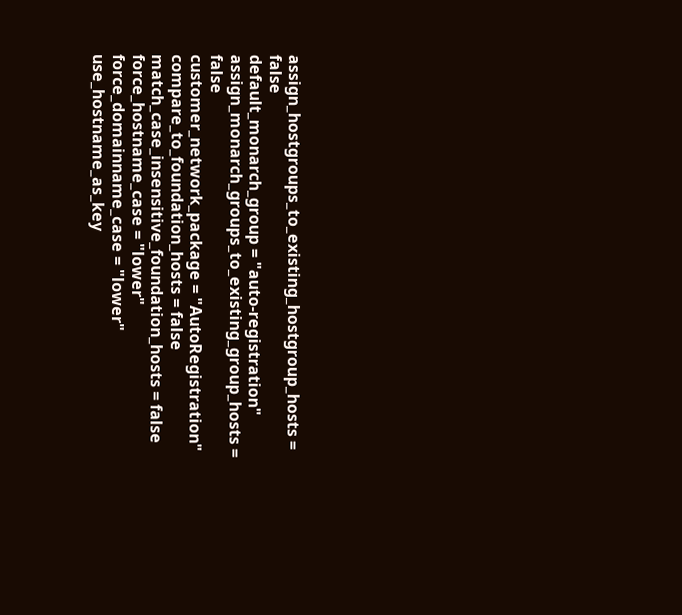assign_hostgroups_to_existing_hostgroup_hosts = false
default_monarch_group = "auto-registration"
assign_monarch_groups_to_existing_group_hosts = false
customer_network_package = "AutoRegistration"
compare_to_foundation_hosts = false
match_case_insensitive_foundation_hosts = false
force_hostname_case = "lower"
force_domainname_case = "lower"
use_hostname_as_key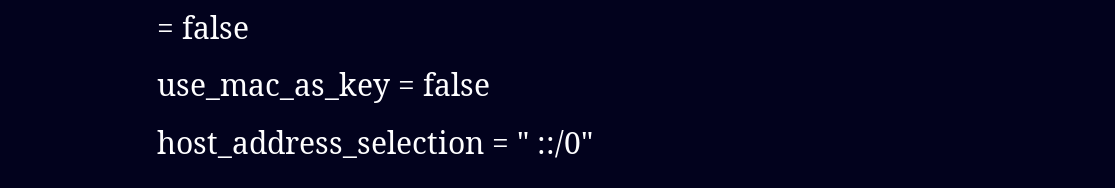= false
use_mac_as_key = false
host_address_selection = " ::/0"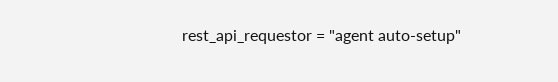rest_api_requestor = "agent auto-setup"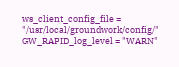ws_client_config_file = "/usr/local/groundwork/config/"
GW_RAPID_log_level = "WARN"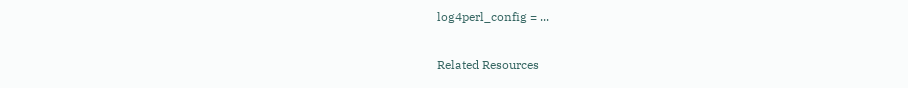log4perl_config = ...

Related Resources